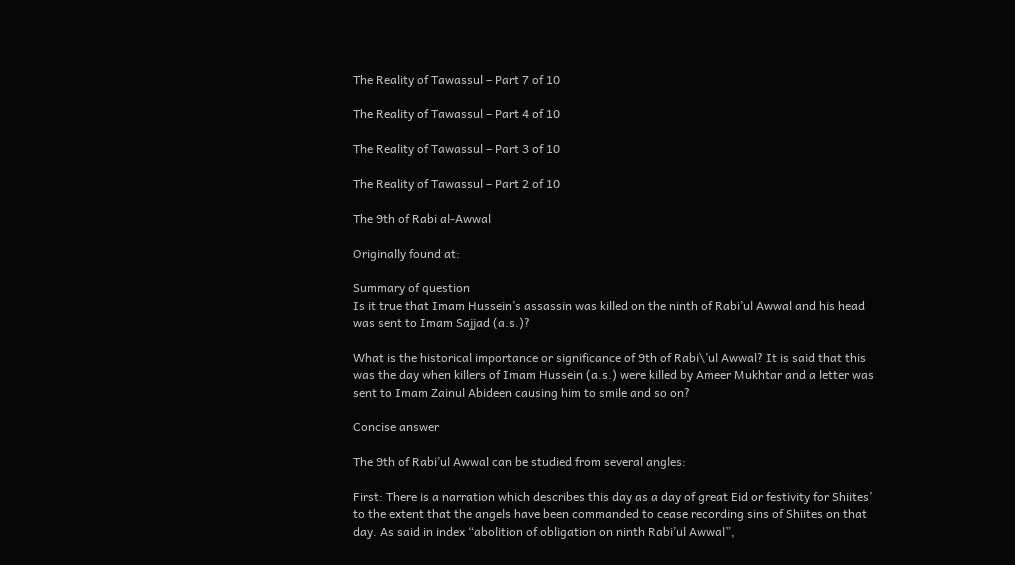The Reality of Tawassul – Part 7 of 10

The Reality of Tawassul – Part 4 of 10

The Reality of Tawassul – Part 3 of 10

The Reality of Tawassul – Part 2 of 10

The 9th of Rabi al-Awwal

Originally found at:

Summary of question
Is it true that Imam Hussein’s assassin was killed on the ninth of Rabi’ul Awwal and his head was sent to Imam Sajjad (a.s.)?

What is the historical importance or significance of 9th of Rabi\’ul Awwal? It is said that this was the day when killers of Imam Hussein (a.s.) were killed by Ameer Mukhtar and a letter was sent to Imam Zainul Abideen causing him to smile and so on?

Concise answer

The 9th of Rabi’ul Awwal can be studied from several angles:

First: There is a narration which describes this day as a day of great Eid or festivity for Shiites’ to the extent that the angels have been commanded to cease recording sins of Shiites on that day. As said in index “abolition of obligation on ninth Rabi’ul Awwal”,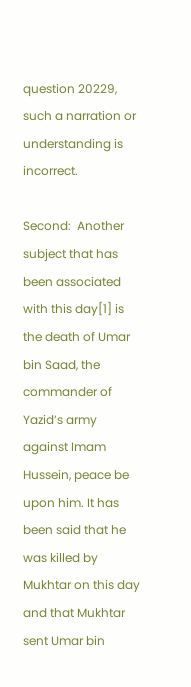question 20229, such a narration or understanding is incorrect.

Second:  Another subject that has been associated with this day[1] is the death of Umar bin Saad, the commander of Yazid’s army against Imam Hussein, peace be upon him. It has been said that he was killed by Mukhtar on this day and that Mukhtar sent Umar bin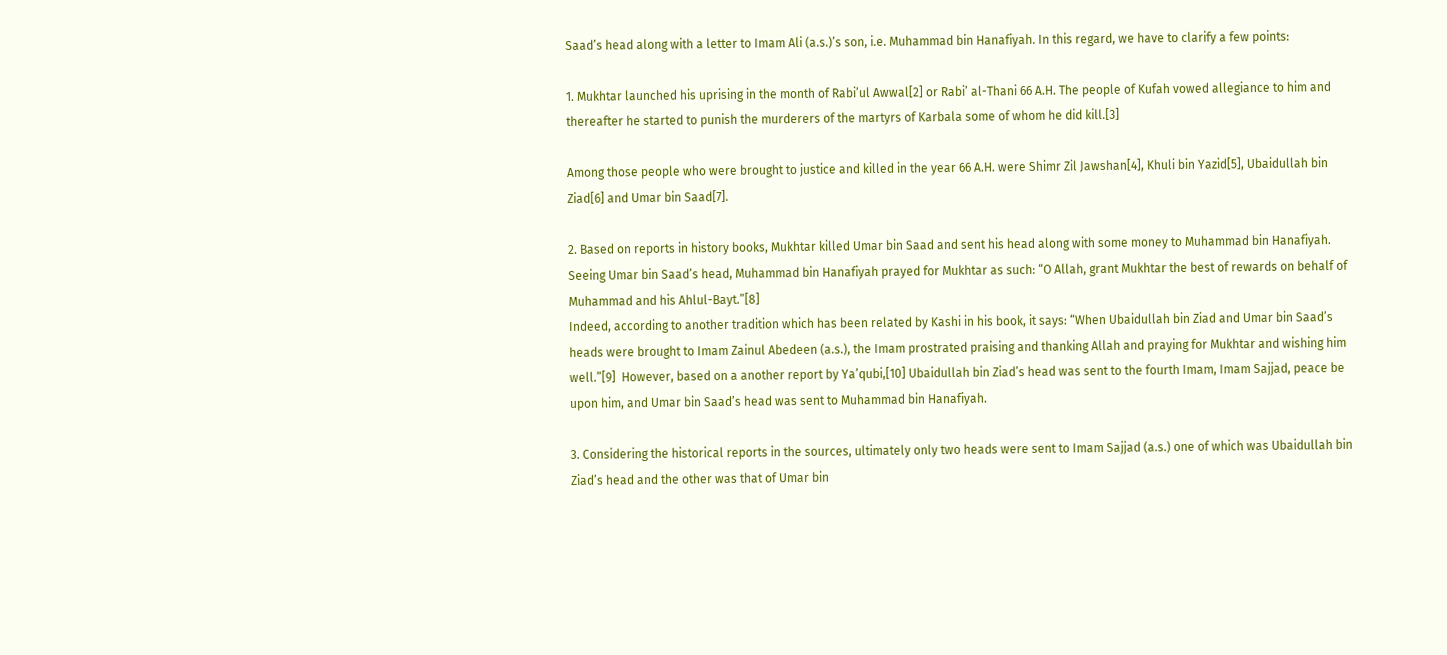Saad’s head along with a letter to Imam Ali (a.s.)’s son, i.e. Muhammad bin Hanafiyah. In this regard, we have to clarify a few points:

1. Mukhtar launched his uprising in the month of Rabi’ul Awwal[2] or Rabi’ al-Thani 66 A.H. The people of Kufah vowed allegiance to him and thereafter he started to punish the murderers of the martyrs of Karbala some of whom he did kill.[3]

Among those people who were brought to justice and killed in the year 66 A.H. were Shimr Zil Jawshan[4], Khuli bin Yazid[5], Ubaidullah bin Ziad[6] and Umar bin Saad[7].

2. Based on reports in history books, Mukhtar killed Umar bin Saad and sent his head along with some money to Muhammad bin Hanafiyah. Seeing Umar bin Saad’s head, Muhammad bin Hanafiyah prayed for Mukhtar as such: “O Allah, grant Mukhtar the best of rewards on behalf of Muhammad and his Ahlul-Bayt.”[8]
Indeed, according to another tradition which has been related by Kashi in his book, it says: “When Ubaidullah bin Ziad and Umar bin Saad’s heads were brought to Imam Zainul Abedeen (a.s.), the Imam prostrated praising and thanking Allah and praying for Mukhtar and wishing him well.”[9]  However, based on a another report by Ya’qubi,[10] Ubaidullah bin Ziad’s head was sent to the fourth Imam, Imam Sajjad, peace be upon him, and Umar bin Saad’s head was sent to Muhammad bin Hanafiyah.

3. Considering the historical reports in the sources, ultimately only two heads were sent to Imam Sajjad (a.s.) one of which was Ubaidullah bin Ziad’s head and the other was that of Umar bin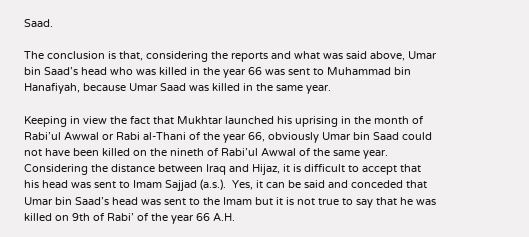Saad.

The conclusion is that, considering the reports and what was said above, Umar bin Saad’s head who was killed in the year 66 was sent to Muhammad bin Hanafiyah, because Umar Saad was killed in the same year.

Keeping in view the fact that Mukhtar launched his uprising in the month of Rabi’ul Awwal or Rabi al-Thani of the year 66, obviously Umar bin Saad could not have been killed on the nineth of Rabi’ul Awwal of the same year. Considering the distance between Iraq and Hijaz, it is difficult to accept that his head was sent to Imam Sajjad (a.s.).  Yes, it can be said and conceded that Umar bin Saad’s head was sent to the Imam but it is not true to say that he was killed on 9th of Rabi’ of the year 66 A.H.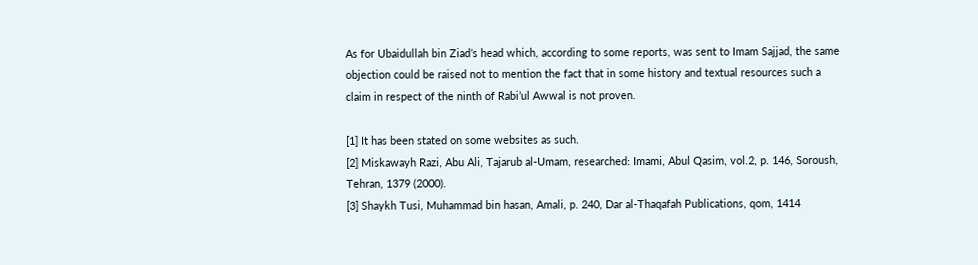As for Ubaidullah bin Ziad’s head which, according to some reports, was sent to Imam Sajjad, the same objection could be raised not to mention the fact that in some history and textual resources such a claim in respect of the ninth of Rabi’ul Awwal is not proven.

[1] It has been stated on some websites as such.
[2] Miskawayh Razi, Abu Ali, Tajarub al-Umam, researched: Imami, Abul Qasim, vol.2, p. 146, Soroush, Tehran, 1379 (2000).
[3] Shaykh Tusi, Muhammad bin hasan, Amali, p. 240, Dar al-Thaqafah Publications, qom, 1414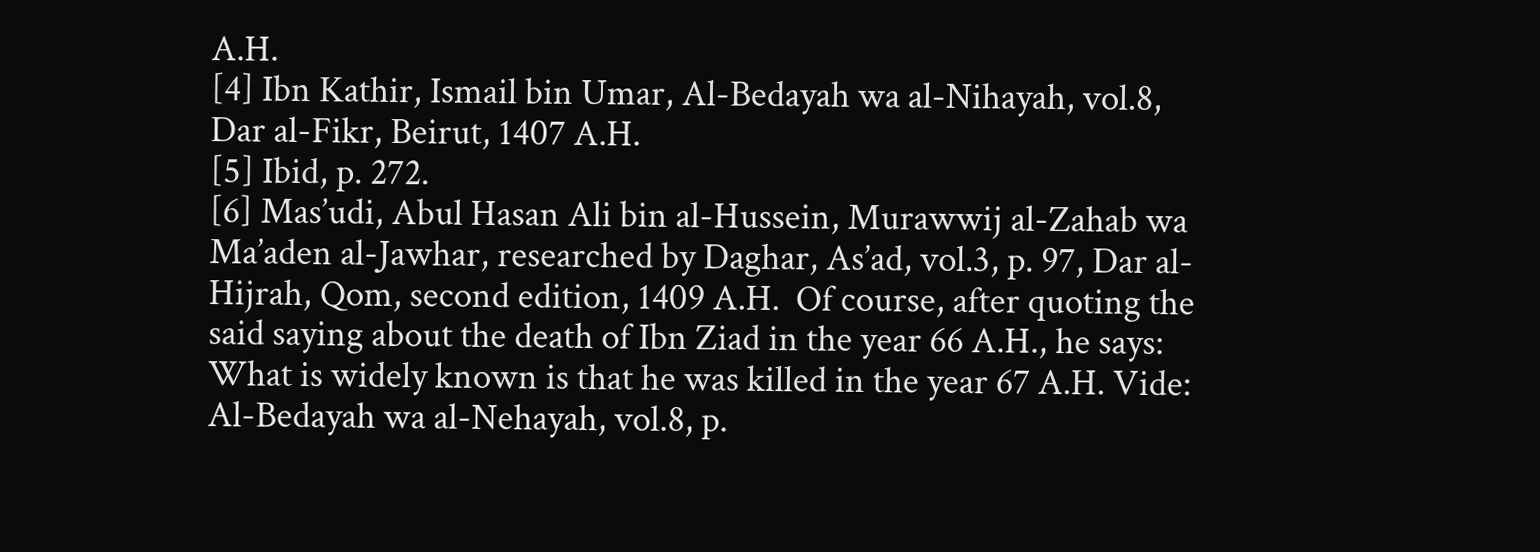A.H.
[4] Ibn Kathir, Ismail bin Umar, Al-Bedayah wa al-Nihayah, vol.8, Dar al-Fikr, Beirut, 1407 A.H.
[5] Ibid, p. 272.
[6] Mas’udi, Abul Hasan Ali bin al-Hussein, Murawwij al-Zahab wa Ma’aden al-Jawhar, researched by Daghar, As’ad, vol.3, p. 97, Dar al-Hijrah, Qom, second edition, 1409 A.H.  Of course, after quoting the said saying about the death of Ibn Ziad in the year 66 A.H., he says: What is widely known is that he was killed in the year 67 A.H. Vide: Al-Bedayah wa al-Nehayah, vol.8, p.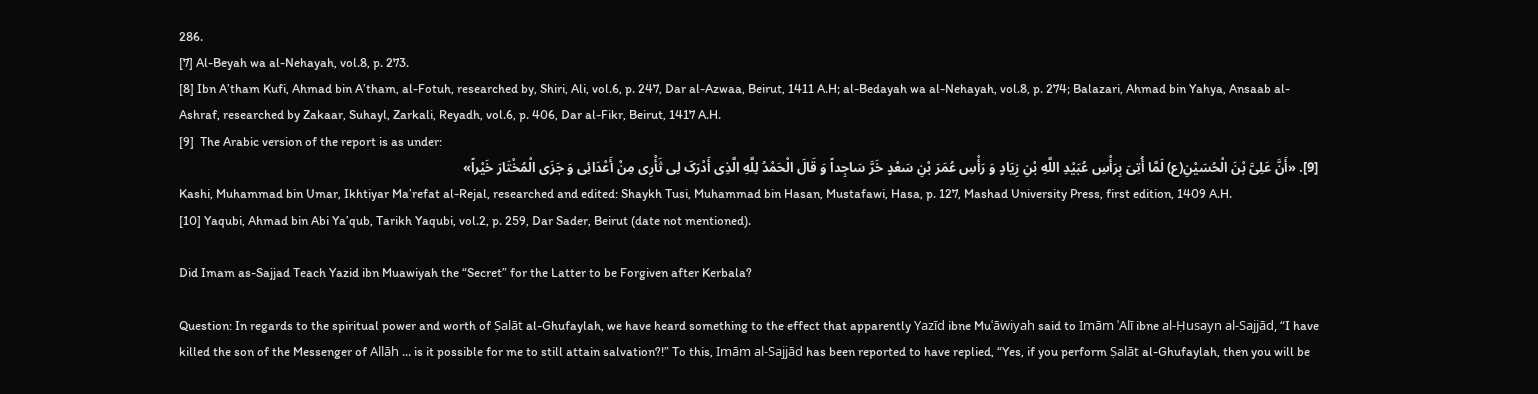286.
[7] Al-Beyah wa al-Nehayah, vol.8, p. 273.
[8] Ibn A’tham Kufi, Ahmad bin A’tham, al-Fotuh, researched by, Shiri, Ali, vol.6, p. 247, Dar al-Azwaa, Beirut, 1411 A.H; al-Bedayah wa al-Nehayah, vol.8, p. 274; Balazari, Ahmad bin Yahya, Ansaab al-Ashraf, researched by Zakaar, Suhayl, Zarkali, Reyadh, vol.6, p. 406, Dar al-Fikr, Beirut, 1417 A.H.
[9]  The Arabic version of the report is as under:
[9]. «أَنَّ عَلِیَّ بْنَ الْحُسَیْنِ(ع) لَمَّا أُتِیَ بِرَأْسِ عُبَیْدِ اللَّهِ بْنِ زِیَادٍ وَ رَأْسِ عُمَرَ بْنِ سَعْدٍ خَرَّ سَاجِداً وَ قَالَ الْحَمْدُ لِلَّهِ الَّذِی أَدْرَکَ لِی ثَأْرِی مِنْ أَعْدَائِی وَ جَزَى الْمُخْتَارَ خَیْراً»
Kashi, Muhammad bin Umar, Ikhtiyar Ma’refat al-Rejal, researched and edited: Shaykh Tusi, Muhammad bin Hasan, Mustafawi, Hasa, p. 127, Mashad University Press, first edition, 1409 A.H.
[10] Yaqubi, Ahmad bin Abi Ya’qub, Tarikh Yaqubi, vol.2, p. 259, Dar Sader, Beirut (date not mentioned).

Did Imam as-Sajjad Teach Yazid ibn Muawiyah the “Secret” for the Latter to be Forgiven after Kerbala?

Question: In regards to the spiritual power and worth of Ṣalāt al-Ghufaylah, we have heard something to the effect that apparently Yazīd ibne Muʿāwiyah said to Imām ʿAlī ibne al-Ḥusayn al-Sajjād, “I have killed the son of the Messenger of Allāh … is it possible for me to still attain salvation?!” To this, Imām al-Sajjād has been reported to have replied, “Yes, if you perform Ṣalāt al-Ghufaylah, then you will be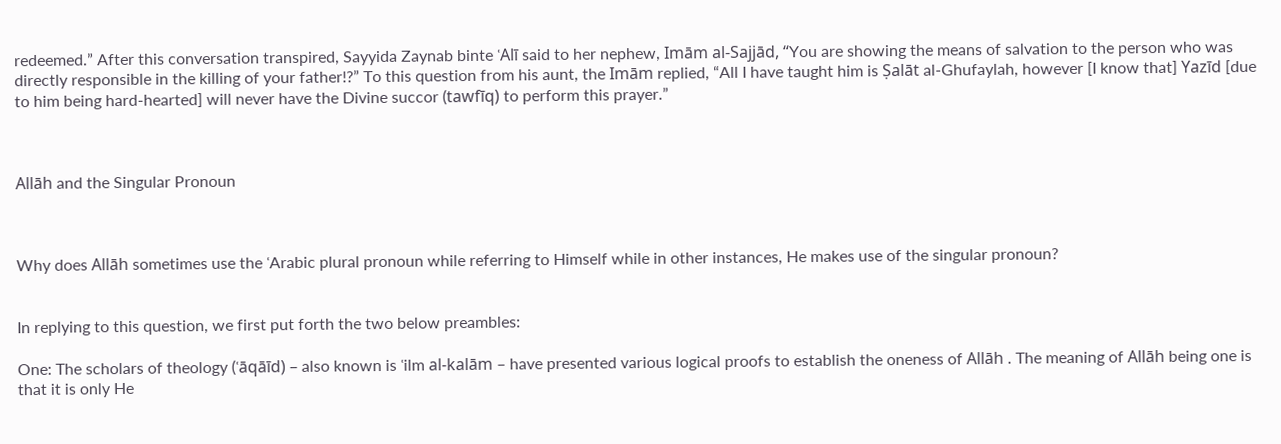redeemed.” After this conversation transpired, Sayyida Zaynab binte ʿAlī said to her nephew, Imām al-Sajjād, “You are showing the means of salvation to the person who was directly responsible in the killing of your father!?” To this question from his aunt, the Imām replied, “All I have taught him is Ṣalāt al-Ghufaylah, however [I know that] Yazīd [due to him being hard-hearted] will never have the Divine succor (tawfīq) to perform this prayer.”



Allāh and the Singular Pronoun



Why does Allāh sometimes use the ʿArabic plural pronoun while referring to Himself while in other instances, He makes use of the singular pronoun?


In replying to this question, we first put forth the two below preambles:

One: The scholars of theology (ʿāqāīd) – also known is ʿilm al-kalām – have presented various logical proofs to establish the oneness of Allāh . The meaning of Allāh being one is that it is only He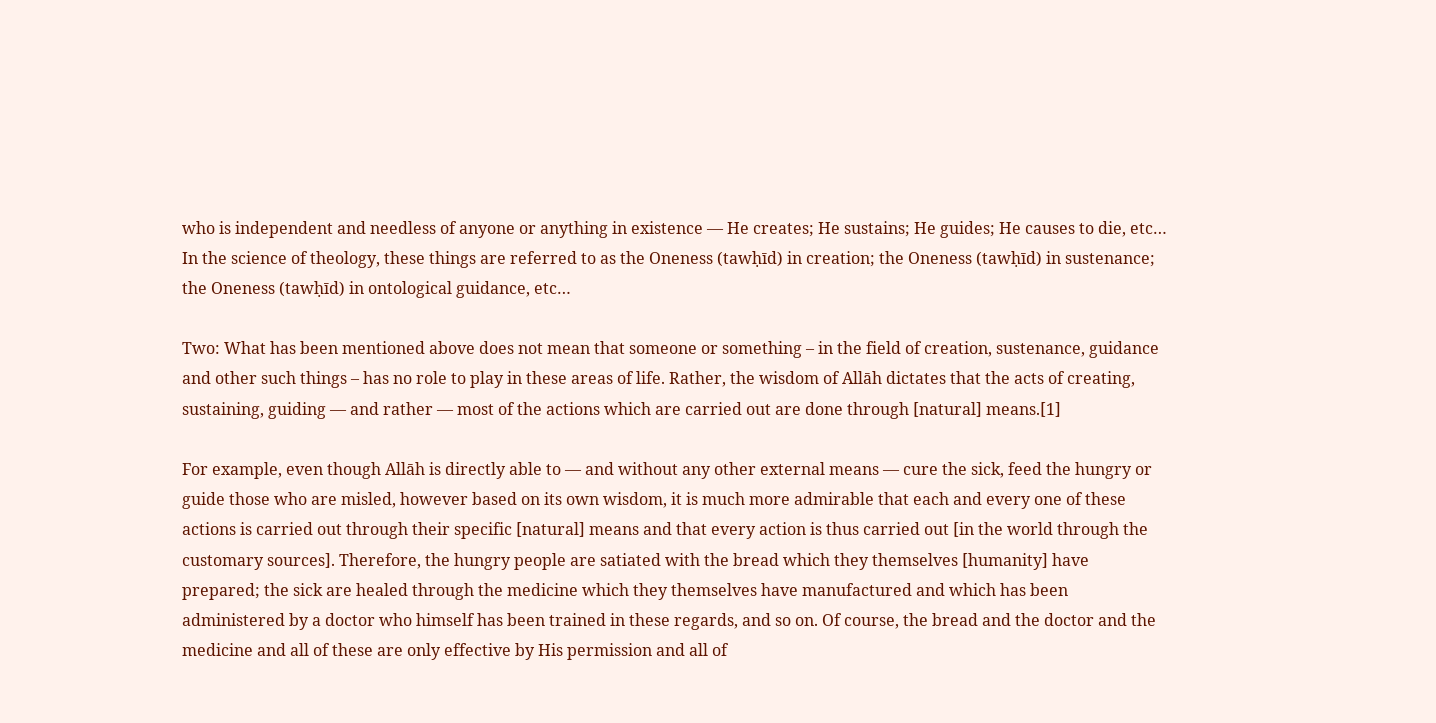who is independent and needless of anyone or anything in existence — He creates; He sustains; He guides; He causes to die, etc… In the science of theology, these things are referred to as the Oneness (tawḥīd) in creation; the Oneness (tawḥīd) in sustenance; the Oneness (tawḥīd) in ontological guidance, etc…

Two: What has been mentioned above does not mean that someone or something – in the field of creation, sustenance, guidance and other such things – has no role to play in these areas of life. Rather, the wisdom of Allāh dictates that the acts of creating, sustaining, guiding — and rather — most of the actions which are carried out are done through [natural] means.[1]

For example, even though Allāh is directly able to — and without any other external means — cure the sick, feed the hungry or guide those who are misled, however based on its own wisdom, it is much more admirable that each and every one of these actions is carried out through their specific [natural] means and that every action is thus carried out [in the world through the customary sources]. Therefore, the hungry people are satiated with the bread which they themselves [humanity] have prepared; the sick are healed through the medicine which they themselves have manufactured and which has been administered by a doctor who himself has been trained in these regards, and so on. Of course, the bread and the doctor and the medicine and all of these are only effective by His permission and all of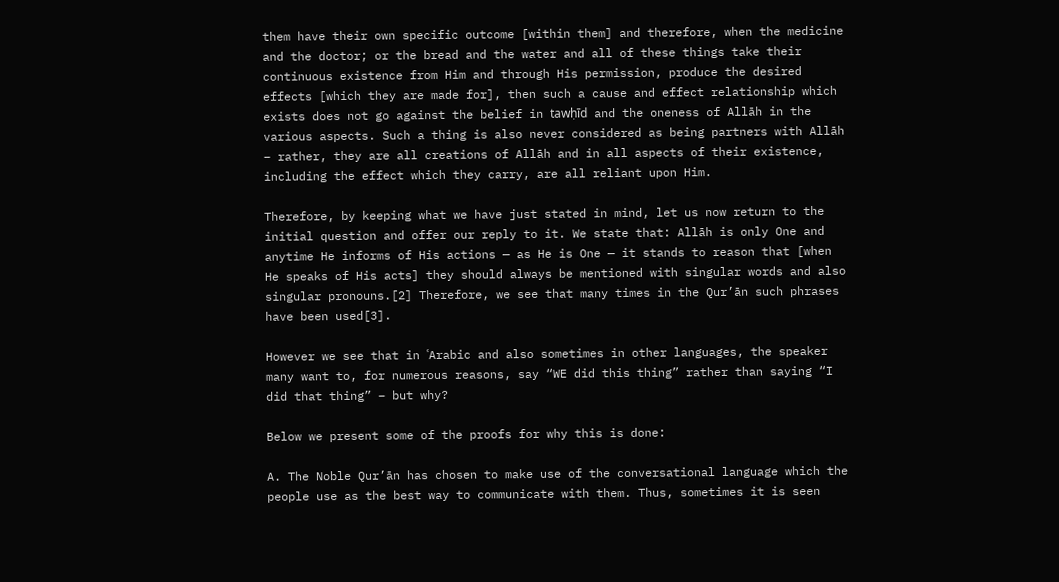them have their own specific outcome [within them] and therefore, when the medicine and the doctor; or the bread and the water and all of these things take their continuous existence from Him and through His permission, produce the desired effects [which they are made for], then such a cause and effect relationship which exists does not go against the belief in tawḥīd and the oneness of Allāh in the various aspects. Such a thing is also never considered as being partners with Allāh – rather, they are all creations of Allāh and in all aspects of their existence, including the effect which they carry, are all reliant upon Him.

Therefore, by keeping what we have just stated in mind, let us now return to the initial question and offer our reply to it. We state that: Allāh is only One and anytime He informs of His actions — as He is One — it stands to reason that [when He speaks of His acts] they should always be mentioned with singular words and also singular pronouns.[2] Therefore, we see that many times in the Qur’ān such phrases have been used[3].

However we see that in ʿArabic and also sometimes in other languages, the speaker many want to, for numerous reasons, say “WE did this thing” rather than saying “I did that thing” – but why?

Below we present some of the proofs for why this is done:

A. The Noble Qur’ān has chosen to make use of the conversational language which the people use as the best way to communicate with them. Thus, sometimes it is seen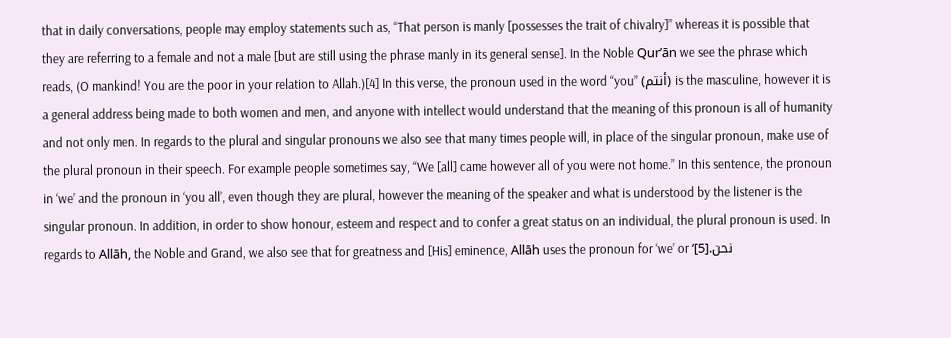that in daily conversations, people may employ statements such as, “That person is manly [possesses the trait of chivalry]” whereas it is possible that they are referring to a female and not a male [but are still using the phrase manly in its general sense]. In the Noble Qur’ān we see the phrase which reads, (O mankind! You are the poor in your relation to Allah.)[4] In this verse, the pronoun used in the word “you” (أنتم) is the masculine, however it is a general address being made to both women and men, and anyone with intellect would understand that the meaning of this pronoun is all of humanity and not only men. In regards to the plural and singular pronouns we also see that many times people will, in place of the singular pronoun, make use of the plural pronoun in their speech. For example people sometimes say, “We [all] came however all of you were not home.” In this sentence, the pronoun in ‘we’ and the pronoun in ‘you all’, even though they are plural, however the meaning of the speaker and what is understood by the listener is the singular pronoun. In addition, in order to show honour, esteem and respect and to confer a great status on an individual, the plural pronoun is used. In regards to Allāh, the Noble and Grand, we also see that for greatness and [His] eminence, Allāh uses the pronoun for ‘we’ or ‘نحن.[5]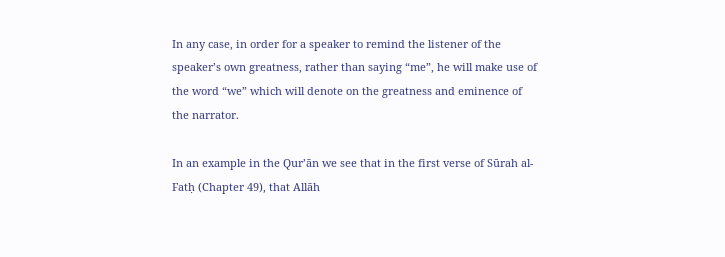In any case, in order for a speaker to remind the listener of the speaker’s own greatness, rather than saying “me”, he will make use of the word “we” which will denote on the greatness and eminence of the narrator.

In an example in the Qur’ān we see that in the first verse of Sūrah al-Fatḥ (Chapter 49), that Allāh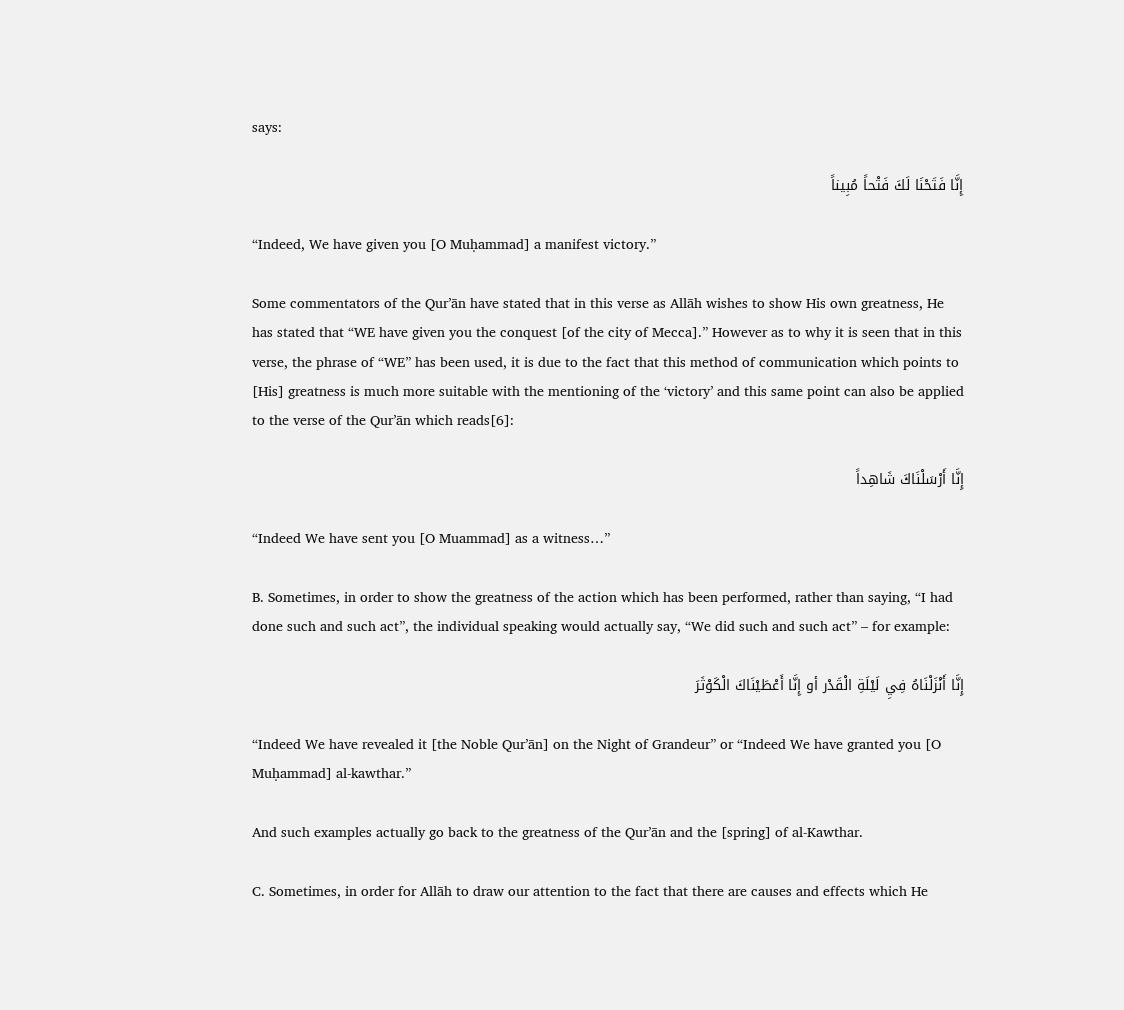says:

إِنَّا فَتَحْنَا لَكَ فَتْحاً مُبِيناً

“Indeed, We have given you [O Muḥammad] a manifest victory.”

Some commentators of the Qur’ān have stated that in this verse as Allāh wishes to show His own greatness, He has stated that “WE have given you the conquest [of the city of Mecca].” However as to why it is seen that in this verse, the phrase of “WE” has been used, it is due to the fact that this method of communication which points to [His] greatness is much more suitable with the mentioning of the ‘victory’ and this same point can also be applied to the verse of the Qur’ān which reads[6]:

إِنَّا أَرْسَلْنَاكَ شَاهِداً

“Indeed We have sent you [O Muammad] as a witness…”

B. Sometimes, in order to show the greatness of the action which has been performed, rather than saying, “I had done such and such act”, the individual speaking would actually say, “We did such and such act” – for example:

إِنَّا أَنْزَلْنَاهُ فِيِ لَيْلَةِ الْقَدْر أو إِنَّا أَعْطَيْنَاكَ الْكَوْثَرَ

“Indeed We have revealed it [the Noble Qur’ān] on the Night of Grandeur” or “Indeed We have granted you [O Muḥammad] al-kawthar.”

And such examples actually go back to the greatness of the Qur’ān and the [spring] of al-Kawthar.

C. Sometimes, in order for Allāh to draw our attention to the fact that there are causes and effects which He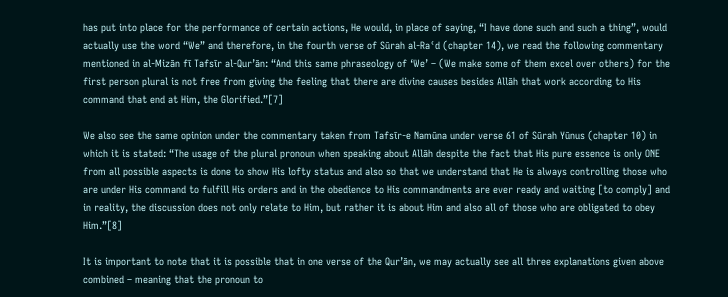has put into place for the performance of certain actions, He would, in place of saying, “I have done such and such a thing”, would actually use the word “We” and therefore, in the fourth verse of Sūrah al-Raʿd (chapter 14), we read the following commentary mentioned in al-Mizān fī Tafsīr al-Qur’ān: “And this same phraseology of ‘We’ – (We make some of them excel over others) for the first person plural is not free from giving the feeling that there are divine causes besides Allāh that work according to His command that end at Him, the Glorified.”[7]

We also see the same opinion under the commentary taken from Tafsīr-e Namūna under verse 61 of Sūrah Yūnus (chapter 10) in which it is stated: “The usage of the plural pronoun when speaking about Allāh despite the fact that His pure essence is only ONE from all possible aspects is done to show His lofty status and also so that we understand that He is always controlling those who are under His command to fulfill His orders and in the obedience to His commandments are ever ready and waiting [to comply] and in reality, the discussion does not only relate to Him, but rather it is about Him and also all of those who are obligated to obey Him.”[8]

It is important to note that it is possible that in one verse of the Qur’ān, we may actually see all three explanations given above combined – meaning that the pronoun to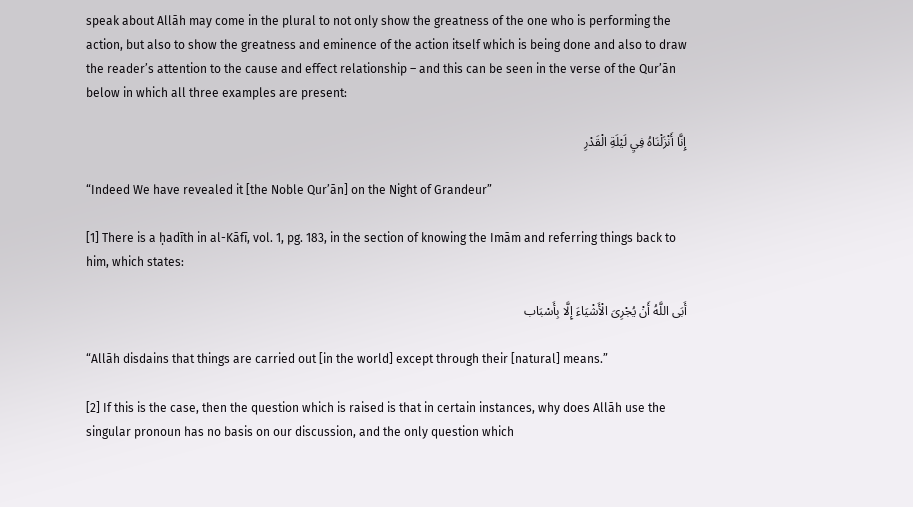speak about Allāh may come in the plural to not only show the greatness of the one who is performing the action, but also to show the greatness and eminence of the action itself which is being done and also to draw the reader’s attention to the cause and effect relationship – and this can be seen in the verse of the Qur’ān below in which all three examples are present:

إِنَّا أَنْزَلْنَاهُ فِيِ لَيْلَةِ الْقَدْرِ

“Indeed We have revealed it [the Noble Qur’ān] on the Night of Grandeur”

[1] There is a ḥadīth in al-Kāfī, vol. 1, pg. 183, in the section of knowing the Imām and referring things back to him, which states:

أَبَى اللَّهُ أَنْ یُجْرِیَ الْأَشْیَاءَ إِلَّا بِأَسْبَاب

“Allāh disdains that things are carried out [in the world] except through their [natural] means.”

[2] If this is the case, then the question which is raised is that in certain instances, why does Allāh use the singular pronoun has no basis on our discussion, and the only question which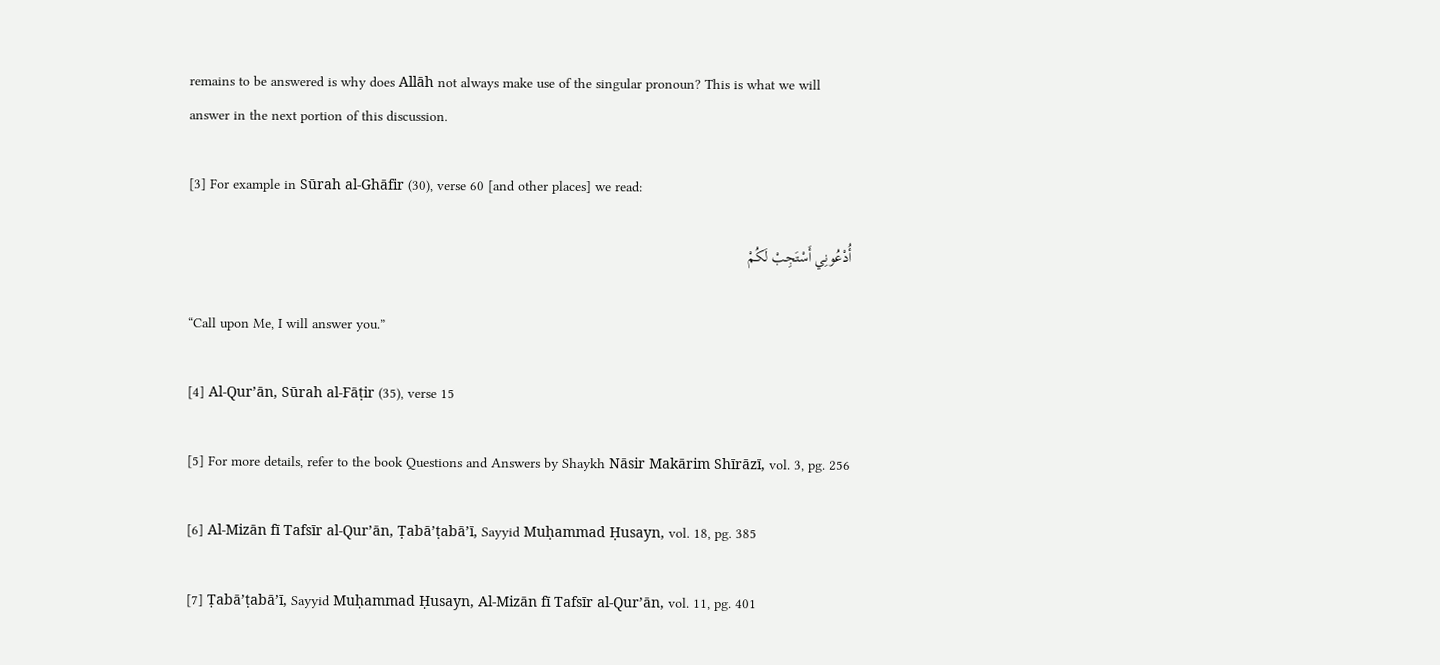remains to be answered is why does Allāh not always make use of the singular pronoun? This is what we will answer in the next portion of this discussion.

[3] For example in Sūrah al-Ghāfir (30), verse 60 [and other places] we read:

أُدْعُونِي أَسْتَجِبْ لَكُمْ

“Call upon Me, I will answer you.”

[4] Al-Qur’ān, Sūrah al-Fāṭir (35), verse 15

[5] For more details, refer to the book Questions and Answers by Shaykh Nāsir Makārim Shīrāzī, vol. 3, pg. 256

[6] Al-Mizān fī Tafsīr al-Qur’ān, Ṭabā’ṭabā’ī, Sayyid Muḥammad Ḥusayn, vol. 18, pg. 385

[7] Ṭabā’ṭabā’ī, Sayyid Muḥammad Ḥusayn, Al-Mizān fī Tafsīr al-Qur’ān, vol. 11, pg. 401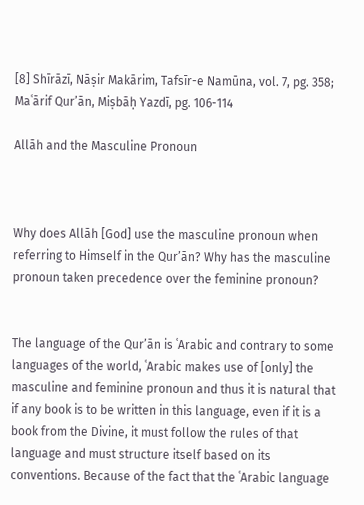[8] Shīrāzī, Nāṣir Makārim, Tafsīr-e Namūna, vol. 7, pg. 358; Maʿārif Qur’ān, Miṣbāḥ Yazdī, pg. 106-114

Allāh and the Masculine Pronoun



Why does Allāh [God] use the masculine pronoun when referring to Himself in the Qur’ān? Why has the masculine pronoun taken precedence over the feminine pronoun?


The language of the Qur’ān is ʿArabic and contrary to some languages of the world, ʿArabic makes use of [only] the masculine and feminine pronoun and thus it is natural that if any book is to be written in this language, even if it is a book from the Divine, it must follow the rules of that language and must structure itself based on its conventions. Because of the fact that the ʿArabic language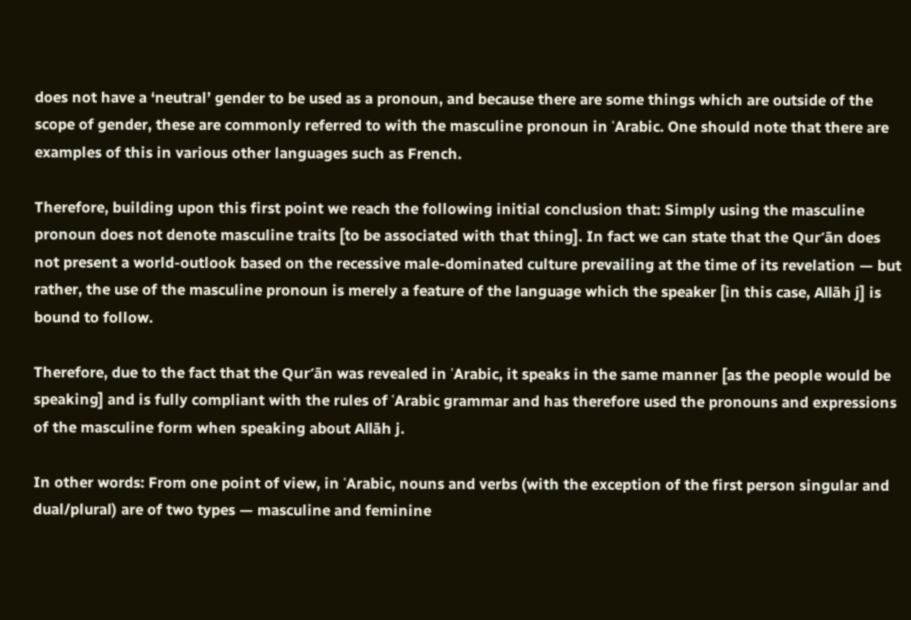does not have a ‘neutral’ gender to be used as a pronoun, and because there are some things which are outside of the scope of gender, these are commonly referred to with the masculine pronoun in ʿArabic. One should note that there are examples of this in various other languages such as French.

Therefore, building upon this first point we reach the following initial conclusion that: Simply using the masculine pronoun does not denote masculine traits [to be associated with that thing]. In fact we can state that the Qur’ān does not present a world-outlook based on the recessive male-dominated culture prevailing at the time of its revelation — but rather, the use of the masculine pronoun is merely a feature of the language which the speaker [in this case, Allāh j] is bound to follow.

Therefore, due to the fact that the Qur’ān was revealed in ʿArabic, it speaks in the same manner [as the people would be speaking] and is fully compliant with the rules of ʿArabic grammar and has therefore used the pronouns and expressions of the masculine form when speaking about Allāh j.

In other words: From one point of view, in ʿArabic, nouns and verbs (with the exception of the first person singular and dual/plural) are of two types — masculine and feminine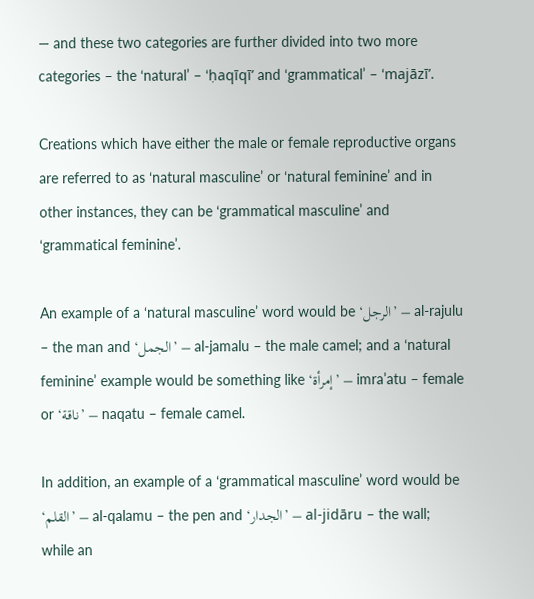— and these two categories are further divided into two more categories – the ‘natural’ – ‘ḥaqīqī’ and ‘grammatical’ – ‘majāzī’.

Creations which have either the male or female reproductive organs are referred to as ‘natural masculine’ or ‘natural feminine’ and in other instances, they can be ‘grammatical masculine’ and ‘grammatical feminine’.

An example of a ‘natural masculine’ word would be ‘الرجل’ – al-rajulu – the man and ‘الجمل’ – al-jamalu – the male camel; and a ‘natural feminine’ example would be something like ‘إمرأة’ – imra’atu – female or ‘ناقة’ – naqatu – female camel.

In addition, an example of a ‘grammatical masculine’ word would be ‘القلم’ – al-qalamu – the pen and ‘الجدار’ – al-jidāru – the wall; while an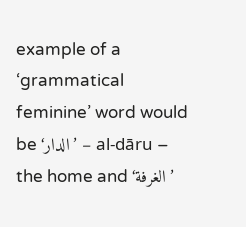example of a ‘grammatical feminine’ word would be ‘الدار’ – al-dāru – the home and ‘الغرفة’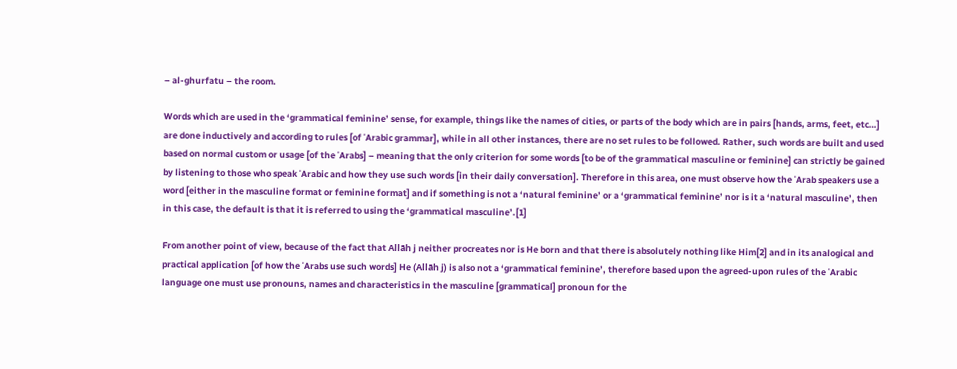– al-ghurfatu – the room.

Words which are used in the ‘grammatical feminine’ sense, for example, things like the names of cities, or parts of the body which are in pairs [hands, arms, feet, etc…] are done inductively and according to rules [of ʿArabic grammar], while in all other instances, there are no set rules to be followed. Rather, such words are built and used based on normal custom or usage [of the ʿArabs] – meaning that the only criterion for some words [to be of the grammatical masculine or feminine] can strictly be gained by listening to those who speak ʿArabic and how they use such words [in their daily conversation]. Therefore in this area, one must observe how the ʿArab speakers use a word [either in the masculine format or feminine format] and if something is not a ‘natural feminine’ or a ‘grammatical feminine’ nor is it a ‘natural masculine’, then in this case, the default is that it is referred to using the ‘grammatical masculine’.[1]

From another point of view, because of the fact that Allāh j neither procreates nor is He born and that there is absolutely nothing like Him[2] and in its analogical and practical application [of how the ʿArabs use such words] He (Allāh j) is also not a ‘grammatical feminine’, therefore based upon the agreed-upon rules of the ʿArabic language one must use pronouns, names and characteristics in the masculine [grammatical] pronoun for the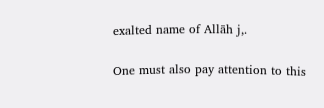exalted name of Allāh j,.

One must also pay attention to this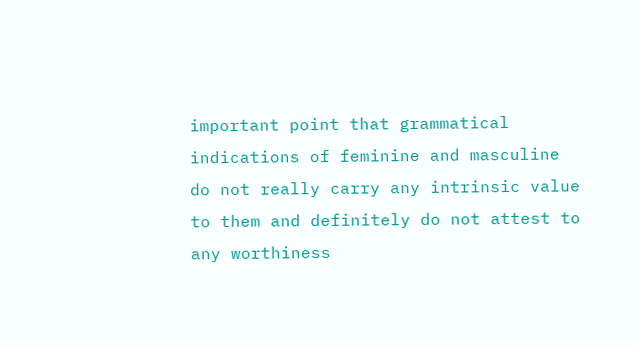important point that grammatical indications of feminine and masculine do not really carry any intrinsic value to them and definitely do not attest to any worthiness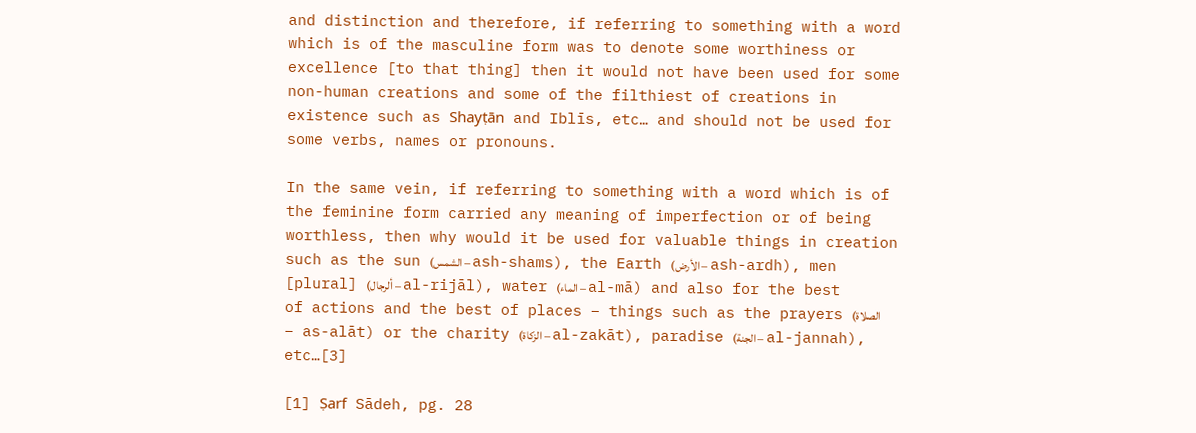and distinction and therefore, if referring to something with a word which is of the masculine form was to denote some worthiness or excellence [to that thing] then it would not have been used for some non-human creations and some of the filthiest of creations in existence such as Shayṭān and Iblīs, etc… and should not be used for some verbs, names or pronouns.

In the same vein, if referring to something with a word which is of the feminine form carried any meaning of imperfection or of being worthless, then why would it be used for valuable things in creation such as the sun (الشمس – ash-shams), the Earth (الأرض – ash-ardh), men [plural] (ألرجال – al-rijāl), water (الماء – al-mā) and also for the best of actions and the best of places – things such as the prayers (الصلاة – as-alāt) or the charity (الزكاة – al-zakāt), paradise (الجنة – al-jannah), etc…[3]

[1] Ṣarf Sādeh, pg. 28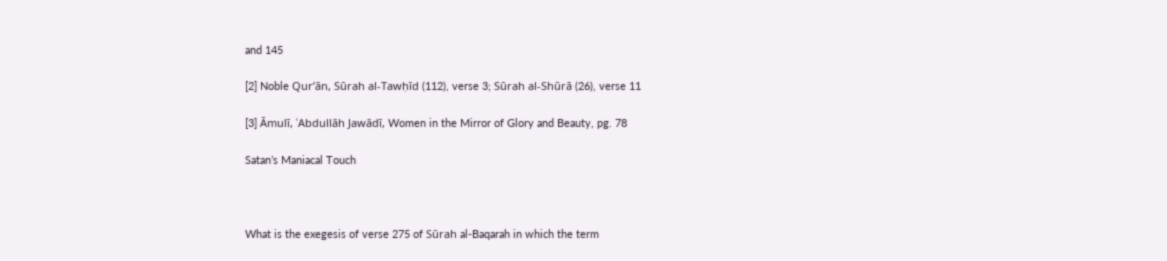and 145

[2] Noble Qur’ān, Sūrah al-Tawḥīd (112), verse 3; Sūrah al-Shūrā (26), verse 11

[3] Āmulī, ʿAbdullāh Jawādī, Women in the Mirror of Glory and Beauty, pg. 78

Satan’s Maniacal Touch



What is the exegesis of verse 275 of Sūrah al-Baqarah in which the term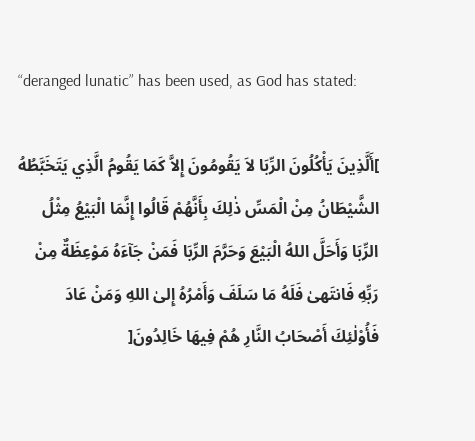“deranged lunatic” has been used, as God has stated:

]أَلَّذِينَ يَأْكُلُونَ الرِّبَا لاَ يَقُومُونَ إِلاَّ كَمَا يَقُومُ الَّذِي يَتَخَبَّطُهُ الشَّيْطَانُ مِنْ الْمَسِّ ذٰلِكَ بِأَنَّهُمْ قَالُوا إِنَّمَا الْبَيْعُ مِثْلُ الرِّبَا وَأَحَلَّ اللهُ الْبَيْعَ وَحَرَّمَ الرِّبَا فَمَنْ جَآءَهُ مَوْعِظَةٌ مِنْ رَبِّهِ فَانتَهىٰ فَلَهُ مَا سَلَفَ وَأَمْرُهُ إِلىٰ اللهِ وَمَنْ عَادَ فَأُوْلٰئِكَ أَصْحَابُ النَّارِ هُمْ فِيهَا خَالِدُونَ[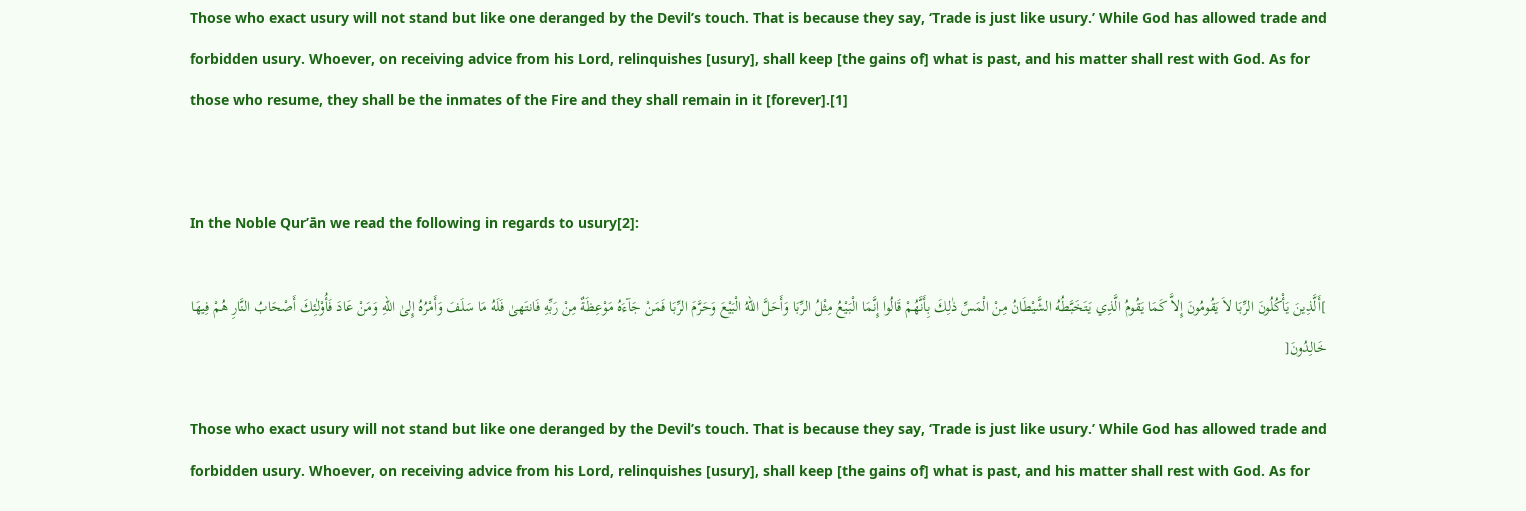Those who exact usury will not stand but like one deranged by the Devil’s touch. That is because they say, ‘Trade is just like usury.’ While God has allowed trade and forbidden usury. Whoever, on receiving advice from his Lord, relinquishes [usury], shall keep [the gains of] what is past, and his matter shall rest with God. As for those who resume, they shall be the inmates of the Fire and they shall remain in it [forever].[1]


In the Noble Qur’ān we read the following in regards to usury[2]:

]أَلَّذِينَ يَأْكُلُونَ الرِّبَا لاَ يَقُومُونَ إِلاَّ كَمَا يَقُومُ الَّذِي يَتَخَبَّطُهُ الشَّيْطَانُ مِنْ الْمَسِّ ذٰلِكَ بِأَنَّهُمْ قَالُوا إِنَّمَا الْبَيْعُ مِثْلُ الرِّبَا وَأَحَلَّ اللهُ الْبَيْعَ وَحَرَّمَ الرِّبَا فَمَنْ جَآءَهُ مَوْعِظَةٌ مِنْ رَبِّهِ فَانتَهىٰ فَلَهُ مَا سَلَفَ وَأَمْرُهُ إِلىٰ اللهِ وَمَنْ عَادَ فَأُوْلٰئِكَ أَصْحَابُ النَّارِ هُمْ فِيهَا خَالِدُونَ[

Those who exact usury will not stand but like one deranged by the Devil’s touch. That is because they say, ‘Trade is just like usury.’ While God has allowed trade and forbidden usury. Whoever, on receiving advice from his Lord, relinquishes [usury], shall keep [the gains of] what is past, and his matter shall rest with God. As for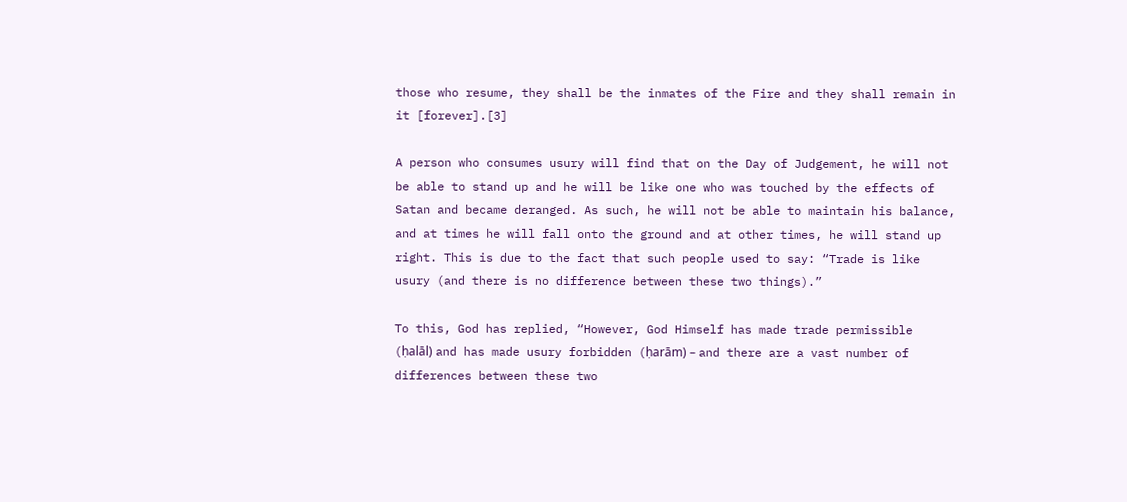those who resume, they shall be the inmates of the Fire and they shall remain in it [forever].[3]

A person who consumes usury will find that on the Day of Judgement, he will not be able to stand up and he will be like one who was touched by the effects of Satan and became deranged. As such, he will not be able to maintain his balance, and at times he will fall onto the ground and at other times, he will stand up right. This is due to the fact that such people used to say: “Trade is like usury (and there is no difference between these two things).”

To this, God has replied, “However, God Himself has made trade permissible (ḥalāl) and has made usury forbidden (ḥarām) – and there are a vast number of differences between these two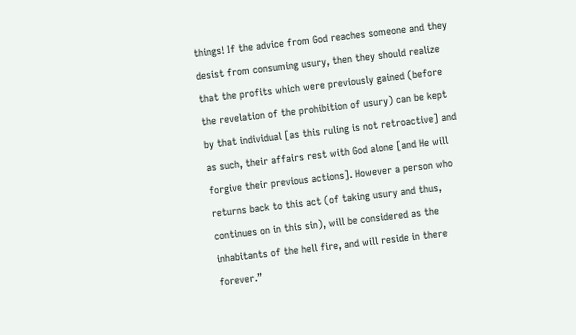things! If the advice from God reaches someone and they desist from consuming usury, then they should realize that the profits which were previously gained (before the revelation of the prohibition of usury) can be kept by that individual [as this ruling is not retroactive] and as such, their affairs rest with God alone [and He will forgive their previous actions]. However a person who returns back to this act (of taking usury and thus, continues on in this sin), will be considered as the inhabitants of the hell fire, and will reside in there forever.”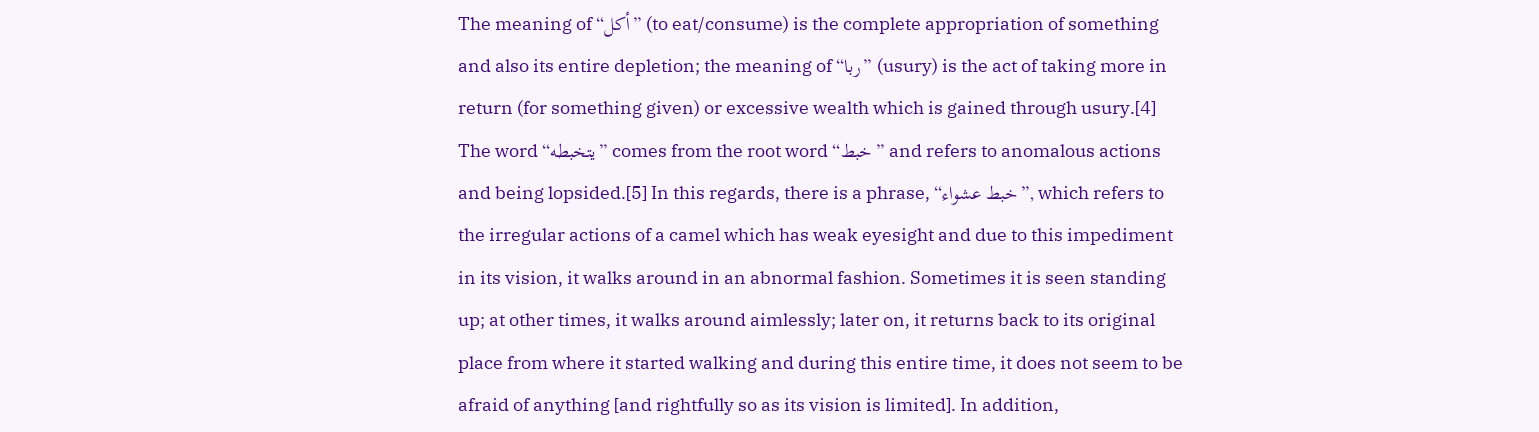The meaning of “أكل” (to eat/consume) is the complete appropriation of something and also its entire depletion; the meaning of “ربا” (usury) is the act of taking more in return (for something given) or excessive wealth which is gained through usury.[4] The word “يتخبطه” comes from the root word “خبط” and refers to anomalous actions and being lopsided.[5] In this regards, there is a phrase, “خبط عشواء”, which refers to the irregular actions of a camel which has weak eyesight and due to this impediment in its vision, it walks around in an abnormal fashion. Sometimes it is seen standing up; at other times, it walks around aimlessly; later on, it returns back to its original place from where it started walking and during this entire time, it does not seem to be afraid of anything [and rightfully so as its vision is limited]. In addition,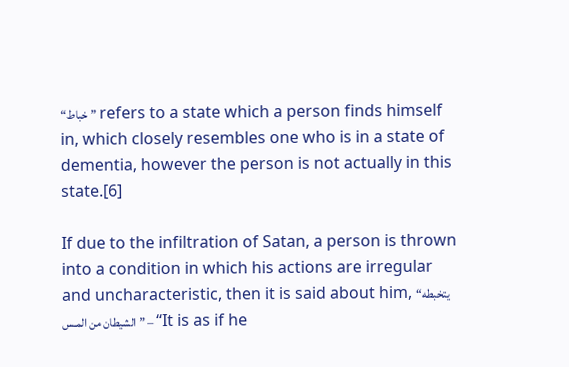“خباط” refers to a state which a person finds himself in, which closely resembles one who is in a state of dementia, however the person is not actually in this state.[6]

If due to the infiltration of Satan, a person is thrown into a condition in which his actions are irregular and uncharacteristic, then it is said about him, “يتخبطه الشيطان من المـس” – “It is as if he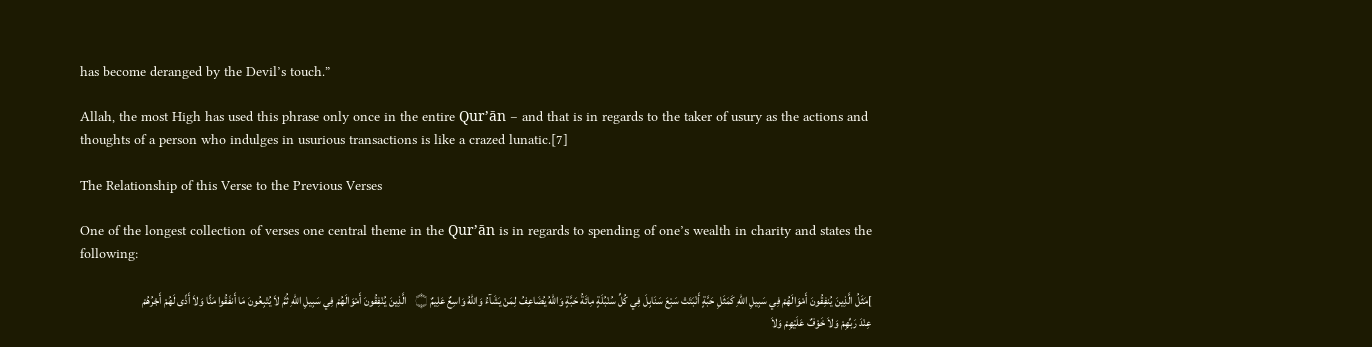has become deranged by the Devil’s touch.”

Allah, the most High has used this phrase only once in the entire Qur’ān – and that is in regards to the taker of usury as the actions and thoughts of a person who indulges in usurious transactions is like a crazed lunatic.[7]

The Relationship of this Verse to the Previous Verses

One of the longest collection of verses one central theme in the Qur’ān is in regards to spending of one’s wealth in charity and states the following:

]مَثَلُ الَّذِينَ يُنفِقُونَ أَمْوَالَهُمْ فِي سَبِيلِ اللهِ كَمَثَلِ حَبَّةٍ أَنْبَتَتْ سَبْعَ سَنَابِلَ فِي كُلِّ سُنْبُلَةٍ مِائَةُ حَبَّةٍ وَاللهُ يُضَاعِفُ لِمَنْ يَشَآءُ وَاللهُ وَاسِعٌ عَلِيمٌ ۝    الَّذِينَ يُنْفِقُونَ أَمْوَالَهُمْ فِي سَبِيلِ اللهِ ثُمَّ لاَ يُتْبِعُونَ مَا أَنفَقُوا مَنًّا وَلاَ أَذًى لَهُمْ أَجْرُهُمْ عِنْدَ رَبِّهِمْ وَلاَ خَوْفٌ عَلَيْهِمْ وَلاَ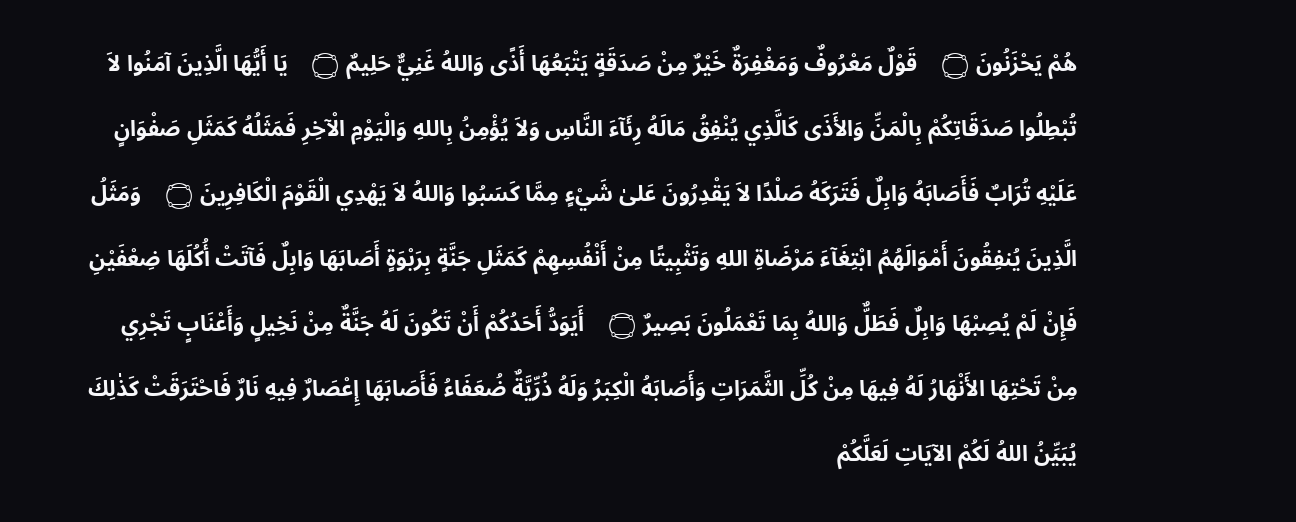هُمْ يَحْزَنُونَ ۝    قَوْلٌ مَعْرُوفٌ وَمَغْفِرَةٌ خَيْرٌ مِنْ صَدَقَةٍ يَتْبَعُهَا أَذًى وَاللهُ غَنِيٌّ حَلِيمٌ ۝    يَا أَيُّهَا الَّذِينَ آمَنُوا لاَ تُبْطِلُوا صَدَقَاتِكُمْ بِالْمَنِّ وَالأَذَى كَالَّذِي يُنْفِقُ مَالَهُ رِئَآءَ النَّاسِ وَلاَ يُؤْمِنُ بِاللهِ وَالْيَوْمِ الْآخِرِ فَمَثَلُهُ كَمَثَلِ صَفْوَانٍ عَلَيْهِ تُرَابٌ فَأَصَابَهُ وَابِلٌ فَتَرَكَهُ صَلْدًا لاَ يَقْدِرُونَ عَلىٰ شَيْءٍ مِمَّا كَسَبُوا وَاللهُ لاَ يَهْدِي الْقَوْمَ الْكَافِرِينَ ۝    وَمَثَلُ الَّذِينَ يُنفِقُونَ أَمْوَالَهُمُ ابْتِغَآءَ مَرْضَاةِ اللهِ وَتَثْبِيتًا مِنْ أَنْفُسِهِمْ كَمَثَلِ جَنَّةٍ بِرَبْوَةٍ أَصَابَهَا وَابِلٌ فَآتَتْ أُكُلَهَا ضِعْفَيْنِ فَإِنْ لَمْ يُصِبْهَا وَابِلٌ فَطَلٌّ وَاللهُ بِمَا تَعْمَلُونَ بَصِيرٌ ۝    أَيَوَدُّ أَحَدُكُمْ أَنْ تَكُونَ لَهُ جَنَّةٌ مِنْ نَخِيلٍ وَأَعْنَابٍ تَجْرِي مِنْ تَحْتِهَا الأَنْهَارُ لَهُ فِيهَا مِنْ كُلِّ الثَّمَرَاتِ وَأَصَابَهُ الْكِبَرُ وَلَهُ ذُرِّيَّةٌ ضُعَفَاءُ فَأَصَابَهَا إِعْصَارٌ فِيهِ نَارٌ فَاحْتَرَقَتْ كَذٰلِكَ يُبَيِّنُ اللهُ لَكُمْ الآيَاتِ لَعَلَّكُمْ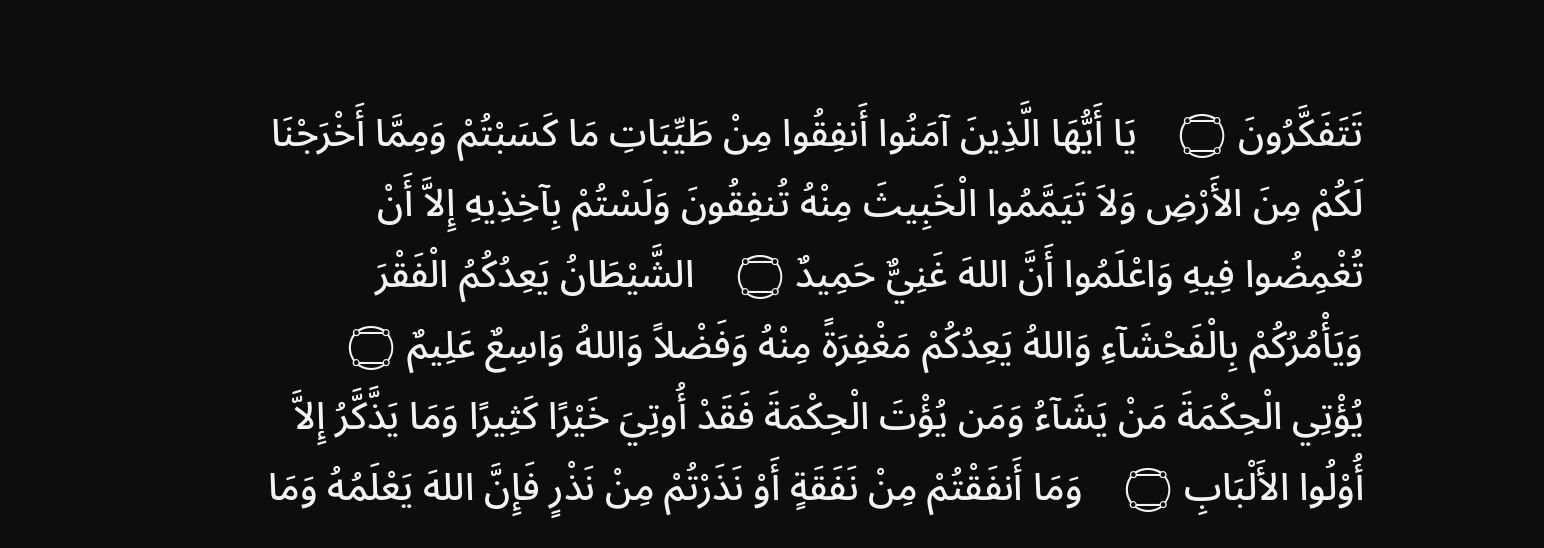تَتَفَكَّرُونَ ۝    يَا أَيُّهَا الَّذِينَ آمَنُوا أَنفِقُوا مِنْ طَيِّبَاتِ مَا كَسَبْتُمْ وَمِمَّا أَخْرَجْنَا لَكُمْ مِنَ الأَرْضِ وَلاَ تَيَمَّمُوا الْخَبِيثَ مِنْهُ تُنفِقُونَ وَلَسْتُمْ بِآخِذِيهِ إِلاَّ أَنْ تُغْمِضُوا فِيهِ وَاعْلَمُوا أَنَّ اللهَ غَنِيٌّ حَمِيدٌ ۝    الشَّيْطَانُ يَعِدُكُمُ الْفَقْرَ وَيَأْمُرُكُمْ بِالْفَحْشَآءِ وَاللهُ يَعِدُكُمْ مَغْفِرَةً مِنْهُ وَفَضْلاً وَاللهُ وَاسِعٌ عَلِيمٌ ۝    يُؤْتِي الْحِكْمَةَ مَنْ يَشَآءُ وَمَن يُؤْتَ الْحِكْمَةَ فَقَدْ أُوتِيَ خَيْرًا كَثِيرًا وَمَا يَذَّكَّرُ إِلاَّ أُوْلُوا الأَلْبَابِ ۝    وَمَا أَنفَقْتُمْ مِنْ نَفَقَةٍ أَوْ نَذَرْتُمْ مِنْ نَذْرٍ فَإِنَّ اللهَ يَعْلَمُهُ وَمَا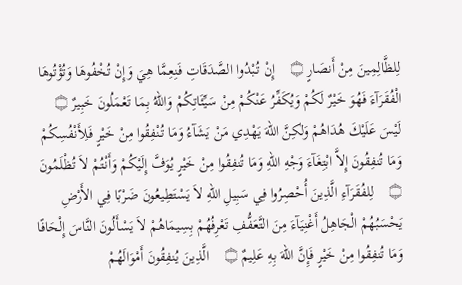لِلظَّالِمِينَ مِنْ أَنصَارٍ ۝    إِنْ تُبْدُوا الصَّدَقَاتِ فَنِعِمَّا هِيَ وَإِنْ تُخْفُوهَا وَتُؤْتُوهَا الْفُقَرَآءَ فَهُوَ خَيْرٌ لَكُمْ وَيُكَفِّرُ عَنْكُمْ مِنْ سَيِّئَاتِكُمْ وَاللهُ بِمَا تَعْمَلُونَ خَبِيرٌ ۝    لَيْسَ عَلَيْكَ هُدَاهُمْ وَلٰكِنَّ اللهَ يَهْدِي مَنْ يَشَآءُ وَمَا تُنْفِقُوا مِنْ خَيْرٍ فَلِأَنْفُسِكُمْ وَمَا تُنفِقُونَ إِلاَّ ابْتِغَآءَ وَجْهِ اللهِ وَمَا تُنفِقُوا مِنْ خَيْرٍ يُوَفَّ إِلَيْكُمْ وَأَنْتُمْ لاَ تُظْلَمُونَ ۝    لِلفُقَرَآءِ الَّذِينَ أُحْصِرُوا فِي سَبِيلِ اللهِ لاَ يَسْتَطِيعُونَ ضَرْبًا فِي الأَرْضِ يَحْسَبُهُمْ الْجَاهِلُ أَغْنِيَآءَ مِنَ التَّعَفُّفِ تَعْرِفُهُمْ بِسِيمَاهُمْ لاَ يَسْأَلُونَ النَّاسَ إِلْحَافًا وَمَا تُنفِقُوا مِنْ خَيْرٍ فَإِنَّ اللهَ بِهِ عَلِيمٌ ۝    الَّذِينَ يُنفِقُونَ أَمْوَالَهُمْ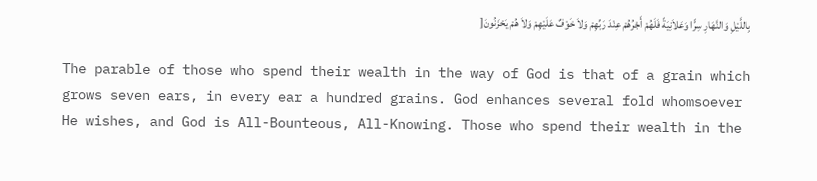بِاللَّيْلِ وَالنَّهَارِ سِرًّا وَعَلاَنِيَةً فَلَهُمْ أَجْرُهُمْ عِنْدَ رَبِّهِمْ وَلاَ خَوْفٌ عَلَيْهِمْ وَلاَ هُمْ يَحْزَنُونَ[

The parable of those who spend their wealth in the way of God is that of a grain which grows seven ears, in every ear a hundred grains. God enhances several fold whomsoever He wishes, and God is All-Bounteous, All-Knowing. Those who spend their wealth in the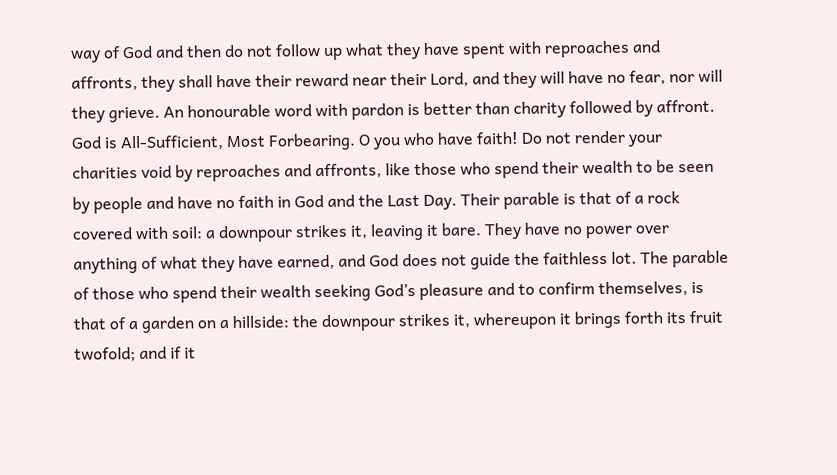way of God and then do not follow up what they have spent with reproaches and affronts, they shall have their reward near their Lord, and they will have no fear, nor will they grieve. An honourable word with pardon is better than charity followed by affront. God is All-Sufficient, Most Forbearing. O you who have faith! Do not render your charities void by reproaches and affronts, like those who spend their wealth to be seen by people and have no faith in God and the Last Day. Their parable is that of a rock covered with soil: a downpour strikes it, leaving it bare. They have no power over anything of what they have earned, and God does not guide the faithless lot. The parable of those who spend their wealth seeking God’s pleasure and to confirm themselves, is that of a garden on a hillside: the downpour strikes it, whereupon it brings forth its fruit twofold; and if it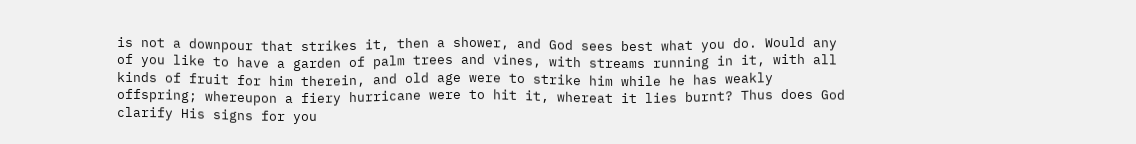is not a downpour that strikes it, then a shower, and God sees best what you do. Would any of you like to have a garden of palm trees and vines, with streams running in it, with all kinds of fruit for him therein, and old age were to strike him while he has weakly offspring; whereupon a fiery hurricane were to hit it, whereat it lies burnt? Thus does God clarify His signs for you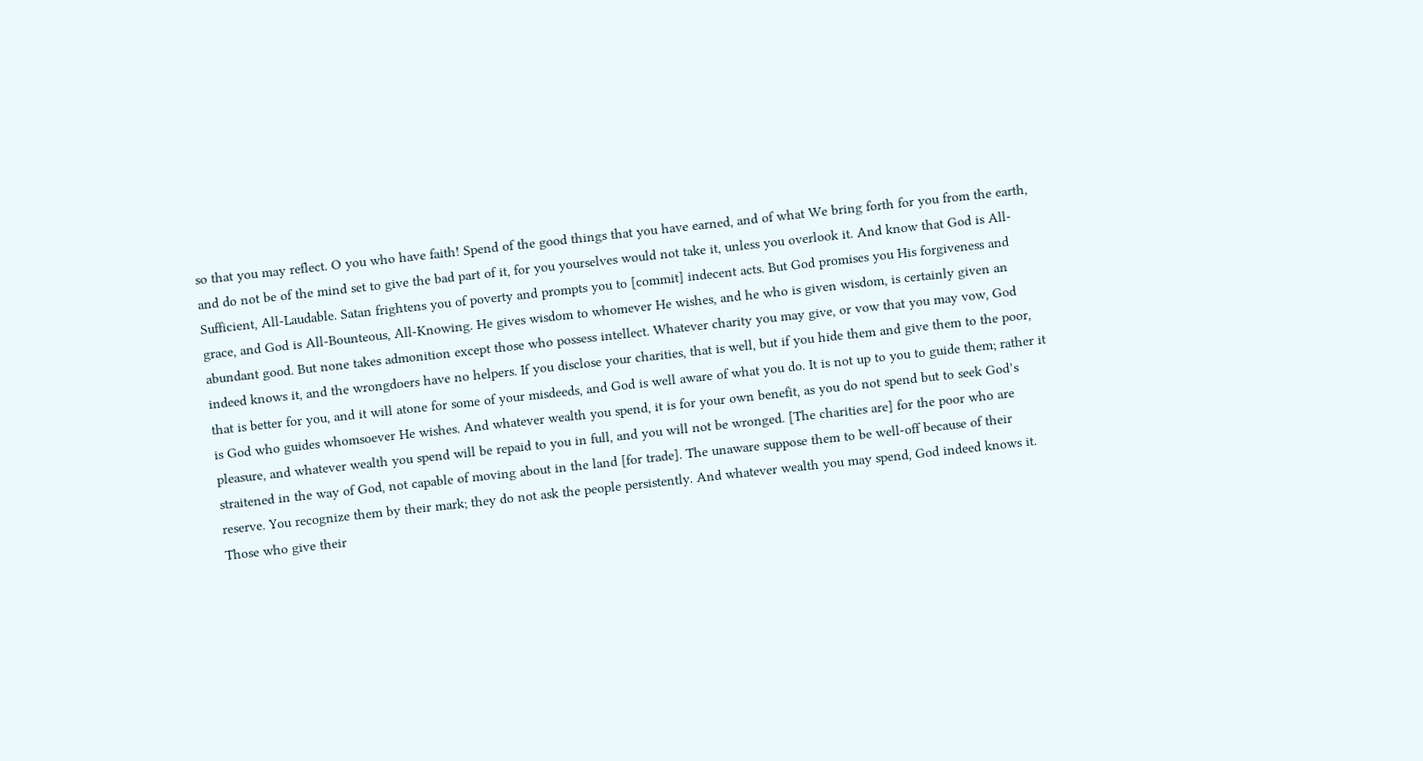so that you may reflect. O you who have faith! Spend of the good things that you have earned, and of what We bring forth for you from the earth, and do not be of the mind set to give the bad part of it, for you yourselves would not take it, unless you overlook it. And know that God is All-Sufficient, All-Laudable. Satan frightens you of poverty and prompts you to [commit] indecent acts. But God promises you His forgiveness and grace, and God is All-Bounteous, All-Knowing. He gives wisdom to whomever He wishes, and he who is given wisdom, is certainly given an abundant good. But none takes admonition except those who possess intellect. Whatever charity you may give, or vow that you may vow, God indeed knows it, and the wrongdoers have no helpers. If you disclose your charities, that is well, but if you hide them and give them to the poor, that is better for you, and it will atone for some of your misdeeds, and God is well aware of what you do. It is not up to you to guide them; rather it is God who guides whomsoever He wishes. And whatever wealth you spend, it is for your own benefit, as you do not spend but to seek God’s pleasure, and whatever wealth you spend will be repaid to you in full, and you will not be wronged. [The charities are] for the poor who are straitened in the way of God, not capable of moving about in the land [for trade]. The unaware suppose them to be well-off because of their reserve. You recognize them by their mark; they do not ask the people persistently. And whatever wealth you may spend, God indeed knows it. Those who give their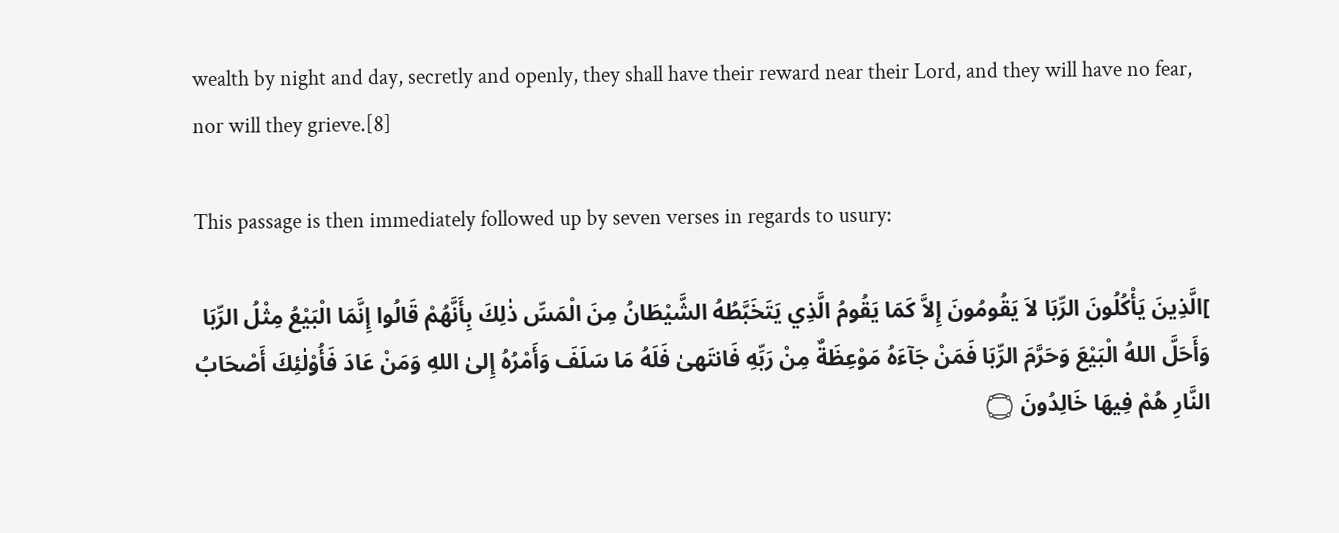wealth by night and day, secretly and openly, they shall have their reward near their Lord, and they will have no fear, nor will they grieve.[8]

This passage is then immediately followed up by seven verses in regards to usury:

]الَّذِينَ يَأْكُلُونَ الرِّبَا لاَ يَقُومُونَ إِلاَّ كَمَا يَقُومُ الَّذِي يَتَخَبَّطُهُ الشَّيْطَانُ مِنَ الْمَسِّ ذٰلِكَ بِأَنَّهُمْ قَالُوا إِنَّمَا الْبَيْعُ مِثْلُ الرِّبَا وَأَحَلَّ اللهُ الْبَيْعَ وَحَرَّمَ الرِّبَا فَمَنْ جَآءَهُ مَوْعِظَةٌ مِنْ رَبِّهِ فَانتَهىٰ فَلَهُ مَا سَلَفَ وَأَمْرُهُ إِلىٰ اللهِ وَمَنْ عَادَ فَأُوْلٰئِكَ أَصْحَابُ النَّارِ هُمْ فِيهَا خَالِدُونَ ۝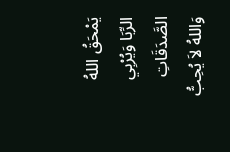يَمْحَقُ اللهُ الرِّبَا وَيُرْبِي الصَّدَقَاتِ وَاللهُ لاَ يُحِبُّ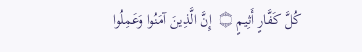كُلَّ كَفَّارٍ أَثِيمٍ ۝  إِنَّ الَّذِينَ آمَنُوا وَعَمِلُوا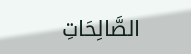الصَّالِحَاتِ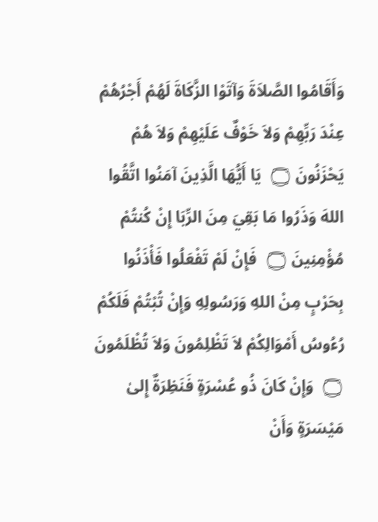وَأَقَامُوا الصَّلاَةَ وَآتَوْا الزَّكَاةَ لَهُمْ أَجْرُهُمْ عِنْدَ رَبِّهِمْ وَلاَ خَوْفٌ عَلَيْهِمْ وَلاَ هُمْ يَحْزَنُونَ ۝  يَا أَيُّهَا الَّذِينَ آمَنُوا اتَّقُوا اللهَ وَذَرُوا مَا بَقِيَ مِنَ الرِّبَا إِنْ كُنتُمْ مُؤْمِنِينَ ۝  فَإِنْ لَمْ تَفْعَلُوا فَأْذَنُوا بِحَرْبٍ مِنْ اللهِ وَرَسُولِهِ وَإِنْ تُبْتُمْ فَلَكُمْ رُءُوسُ أَمْوَالِكُمْ لاَ تَظْلِمُونَ وَلاَ تُظْلَمُونَ ۝  وَإِنْ كَانَ ذُو عُسْرَةٍ فَنَظِرَةٌ إِلىٰ مَيْسَرَةٍ وَأَنْ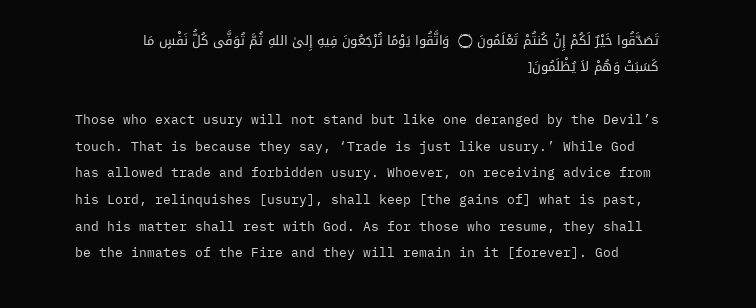تَصَدَّقُوا خَيْرٌ لَكُمْ إِنْ كُنتُمْ تَعْلَمُونَ ۝  وَاتَّقُوا يَوْمًا تُرْجَعُونَ فِيهِ إِلىٰ اللهِ ثُمَّ تُوَفَّى كُلُّ نَفْسٍ مَا كَسَبَتْ وَهُمْ لاَ يُظْلَمُونَ[

Those who exact usury will not stand but like one deranged by the Devil’s touch. That is because they say, ‘Trade is just like usury.’ While God has allowed trade and forbidden usury. Whoever, on receiving advice from his Lord, relinquishes [usury], shall keep [the gains of] what is past, and his matter shall rest with God. As for those who resume, they shall be the inmates of the Fire and they will remain in it [forever]. God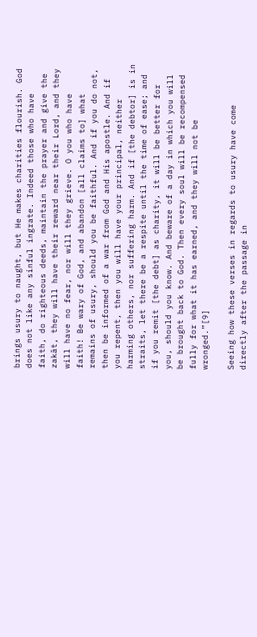brings usury to naught, but He makes charities flourish. God does not like any sinful ingrate. Indeed those who have faith, do righteous deeds, maintain the prayer and give the zakāt, they will have their reward near their Lord, and they will have no fear, nor will they grieve. O you who have faith! Be wary of God, and abandon [all claims to] what remains of usury, should you be faithful. And if you do not, then be informed of a war from God and His apostle. And if you repent, then you will have your principal, neither harming others, nor suffering harm. And if [the debtor] is in straits, let there be a respite until the time of ease; and if you remit [the debt] as charity, it will be better for you, should you know. And beware of a day in which you will be brought back to God. Then every soul will be recompensed fully for what it has earned, and they will not be wronged.”[9]

Seeing how these verses in regards to usury have come directly after the passage in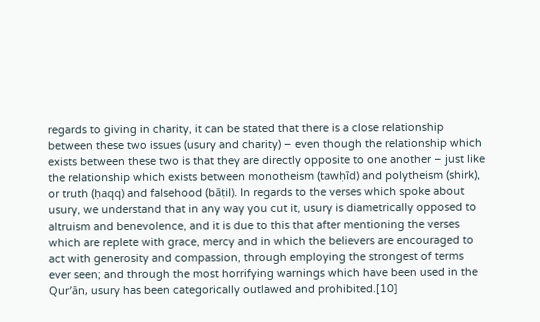regards to giving in charity, it can be stated that there is a close relationship between these two issues (usury and charity) – even though the relationship which exists between these two is that they are directly opposite to one another – just like the relationship which exists between monotheism (tawḥīd) and polytheism (shirk), or truth (ḥaqq) and falsehood (bāṭil). In regards to the verses which spoke about usury, we understand that in any way you cut it, usury is diametrically opposed to altruism and benevolence, and it is due to this that after mentioning the verses which are replete with grace, mercy and in which the believers are encouraged to act with generosity and compassion, through employing the strongest of terms ever seen; and through the most horrifying warnings which have been used in the Qur’ān, usury has been categorically outlawed and prohibited.[10]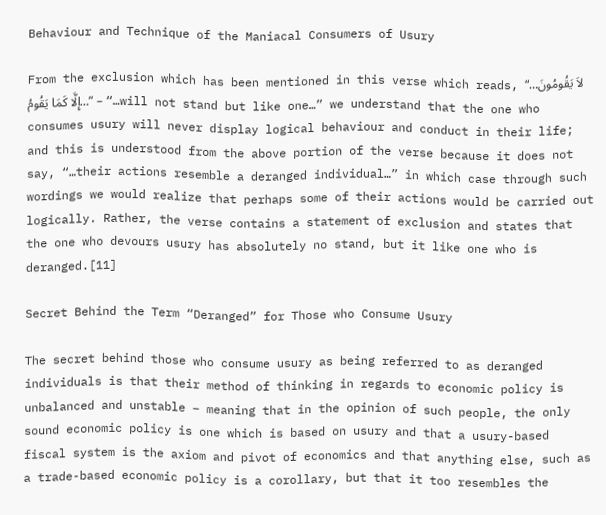Behaviour and Technique of the Maniacal Consumers of Usury

From the exclusion which has been mentioned in this verse which reads, “…لاَ یَقُومُونَ إِلَّا کَمَا یَقُومُ…” – “…will not stand but like one…” we understand that the one who consumes usury will never display logical behaviour and conduct in their life; and this is understood from the above portion of the verse because it does not say, “…their actions resemble a deranged individual…” in which case through such wordings we would realize that perhaps some of their actions would be carried out logically. Rather, the verse contains a statement of exclusion and states that the one who devours usury has absolutely no stand, but it like one who is deranged.[11]

Secret Behind the Term “Deranged” for Those who Consume Usury

The secret behind those who consume usury as being referred to as deranged individuals is that their method of thinking in regards to economic policy is unbalanced and unstable – meaning that in the opinion of such people, the only sound economic policy is one which is based on usury and that a usury-based fiscal system is the axiom and pivot of economics and that anything else, such as a trade-based economic policy is a corollary, but that it too resembles the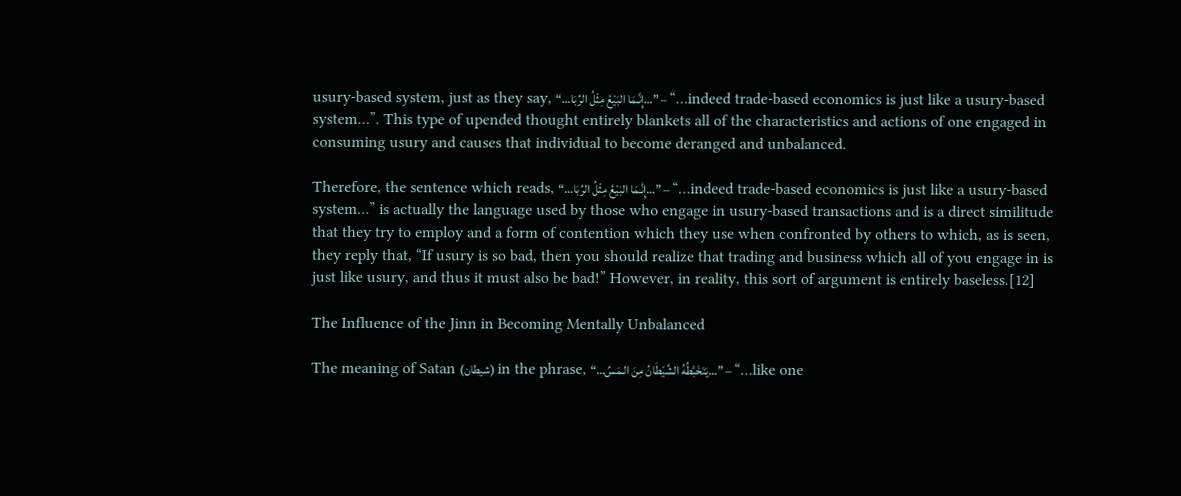usury-based system, just as they say, “…إِنَّـمَا البَیْعُ مِثْلُ الرِّبَا…” – “…indeed trade-based economics is just like a usury-based system…”. This type of upended thought entirely blankets all of the characteristics and actions of one engaged in consuming usury and causes that individual to become deranged and unbalanced.

Therefore, the sentence which reads, “…إِنَّـمَا البَیْعُ مِثْلُ الرِّبَا…” – “…indeed trade-based economics is just like a usury-based system…” is actually the language used by those who engage in usury-based transactions and is a direct similitude that they try to employ and a form of contention which they use when confronted by others to which, as is seen, they reply that, “If usury is so bad, then you should realize that trading and business which all of you engage in is just like usury, and thus it must also be bad!” However, in reality, this sort of argument is entirely baseless.[12]

The Influence of the Jinn in Becoming Mentally Unbalanced

The meaning of Satan (شیطان) in the phrase, “…یَتَخَبَّطُهُ الشَّیْطَانُ مِنَ الـمَسِّ…” – “…like one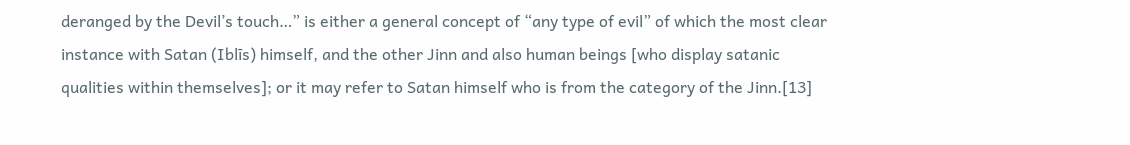deranged by the Devil’s touch…” is either a general concept of “any type of evil” of which the most clear instance with Satan (Iblīs) himself, and the other Jinn and also human beings [who display satanic qualities within themselves]; or it may refer to Satan himself who is from the category of the Jinn.[13]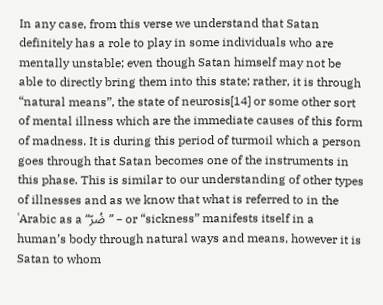In any case, from this verse we understand that Satan definitely has a role to play in some individuals who are mentally unstable; even though Satan himself may not be able to directly bring them into this state; rather, it is through “natural means”, the state of neurosis[14] or some other sort of mental illness which are the immediate causes of this form of madness. It is during this period of turmoil which a person goes through that Satan becomes one of the instruments in this phase. This is similar to our understanding of other types of illnesses and as we know that what is referred to in the ʿArabic as a “ضُرّ” – or “sickness” manifests itself in a human’s body through natural ways and means, however it is Satan to whom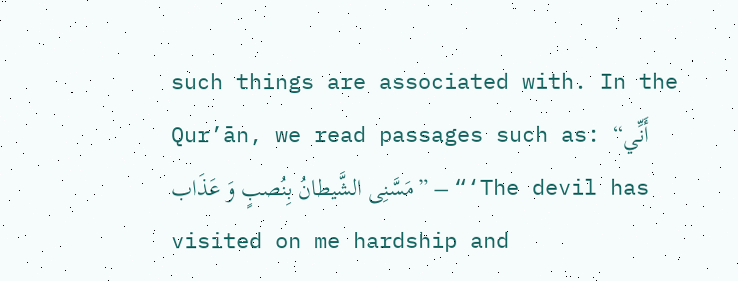such things are associated with. In the Qur’ān, we read passages such as: “أَنِّي مَسَّنِی الشَّیطانُ بِنُصبٍ وَ عَذَاب” – “‘The devil has visited on me hardship and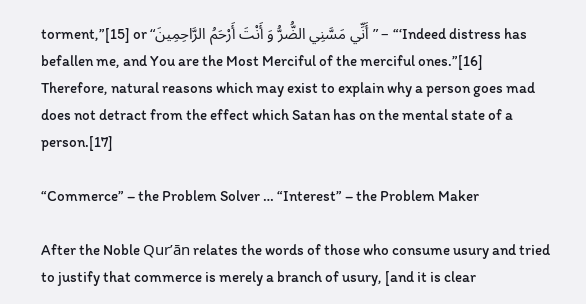torment,”[15] or “أَنِّي مَسَّنِي الضُّرُّ وَ أَنْتَ أَرْحَمُ الرَّاحِمِینَ” – “‘Indeed distress has befallen me, and You are the Most Merciful of the merciful ones.”[16] Therefore, natural reasons which may exist to explain why a person goes mad does not detract from the effect which Satan has on the mental state of a person.[17]

“Commerce” – the Problem Solver … “Interest” – the Problem Maker

After the Noble Qur’ān relates the words of those who consume usury and tried to justify that commerce is merely a branch of usury, [and it is clear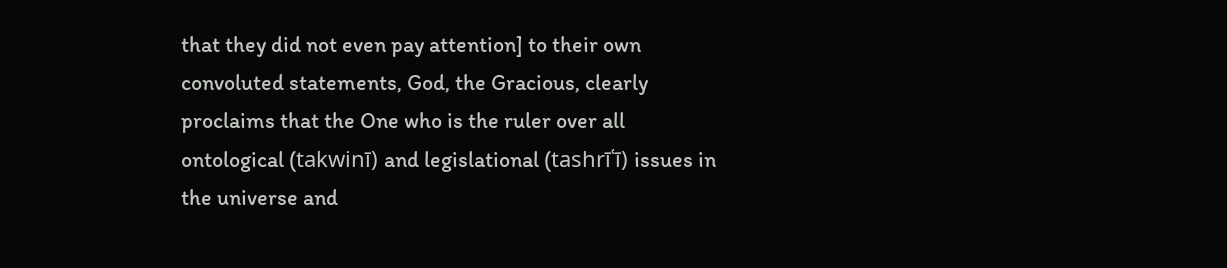that they did not even pay attention] to their own convoluted statements, God, the Gracious, clearly proclaims that the One who is the ruler over all ontological (takwinī) and legislational (tashrīʿī) issues in the universe and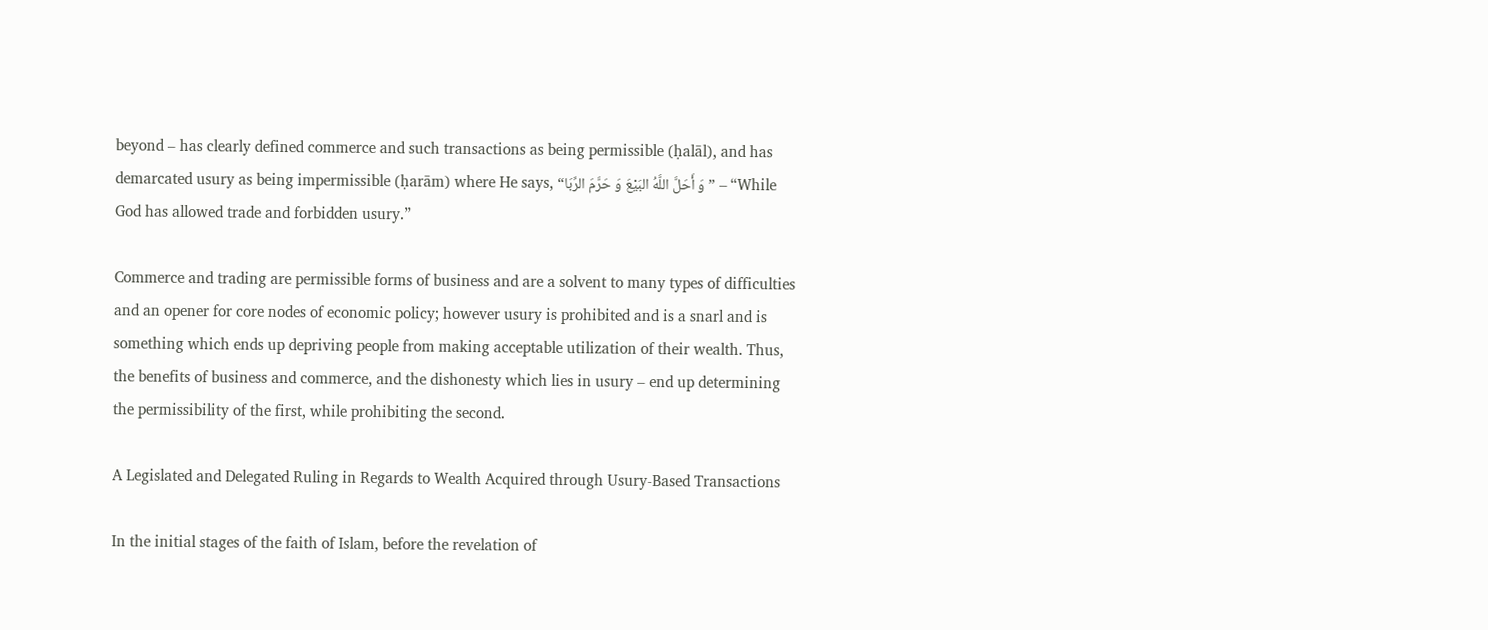beyond – has clearly defined commerce and such transactions as being permissible (ḥalāl), and has demarcated usury as being impermissible (ḥarām) where He says, “وَ أَحَلَّ اللَّهُ البَیْعَ وَ حَرَّمَ الرِّبَا” – “While God has allowed trade and forbidden usury.”

Commerce and trading are permissible forms of business and are a solvent to many types of difficulties and an opener for core nodes of economic policy; however usury is prohibited and is a snarl and is something which ends up depriving people from making acceptable utilization of their wealth. Thus, the benefits of business and commerce, and the dishonesty which lies in usury – end up determining the permissibility of the first, while prohibiting the second.

A Legislated and Delegated Ruling in Regards to Wealth Acquired through Usury-Based Transactions

In the initial stages of the faith of Islam, before the revelation of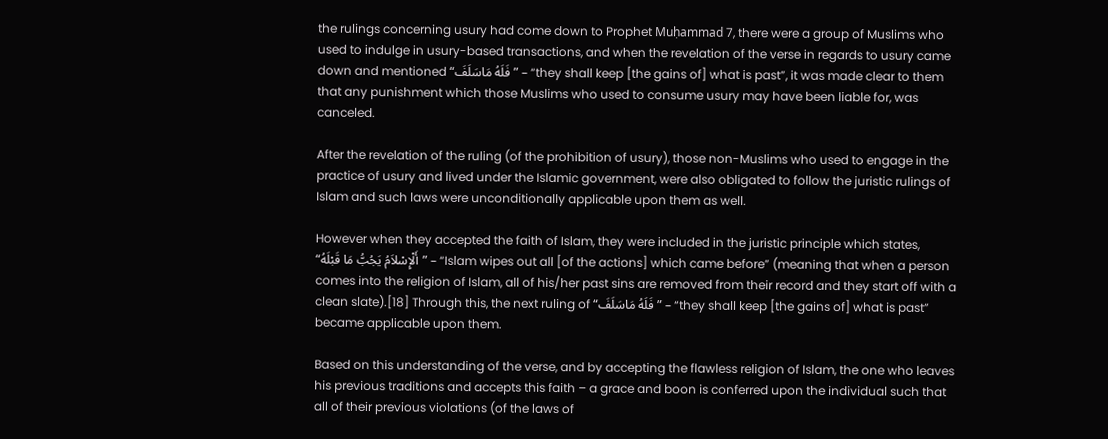the rulings concerning usury had come down to Prophet Muḥammad 7, there were a group of Muslims who used to indulge in usury-based transactions, and when the revelation of the verse in regards to usury came down and mentioned “فَلَهُ مَاسَلَفَ” – “they shall keep [the gains of] what is past”, it was made clear to them that any punishment which those Muslims who used to consume usury may have been liable for, was canceled.

After the revelation of the ruling (of the prohibition of usury), those non-Muslims who used to engage in the practice of usury and lived under the Islamic government, were also obligated to follow the juristic rulings of Islam and such laws were unconditionally applicable upon them as well.

However when they accepted the faith of Islam, they were included in the juristic principle which states, “أَلْإِسْلاَمُ یَجُبُّ مَا قَبْلَهُ” – “Islam wipes out all [of the actions] which came before” (meaning that when a person comes into the religion of Islam, all of his/her past sins are removed from their record and they start off with a clean slate).[18] Through this, the next ruling of “فَلَهُ مَاسَلَفَ” – “they shall keep [the gains of] what is past” became applicable upon them.

Based on this understanding of the verse, and by accepting the flawless religion of Islam, the one who leaves his previous traditions and accepts this faith – a grace and boon is conferred upon the individual such that all of their previous violations (of the laws of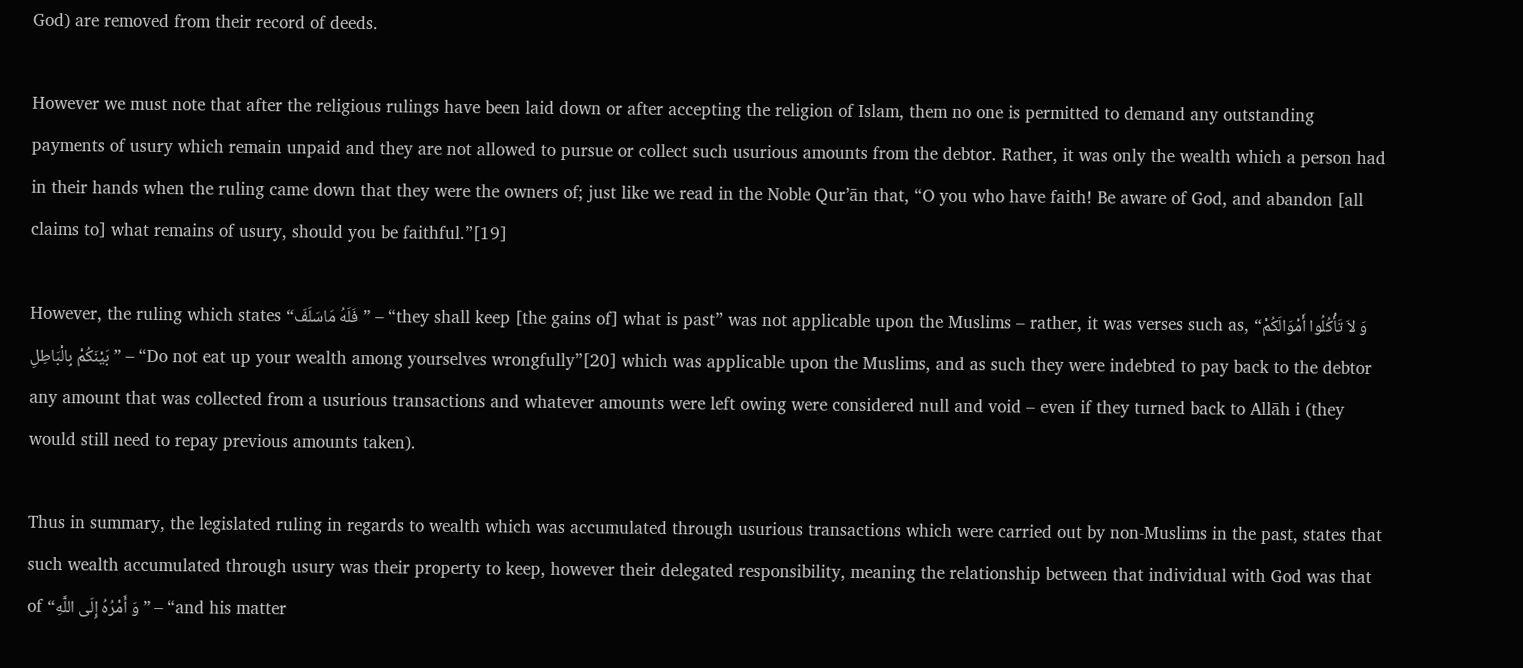God) are removed from their record of deeds.

However we must note that after the religious rulings have been laid down or after accepting the religion of Islam, them no one is permitted to demand any outstanding payments of usury which remain unpaid and they are not allowed to pursue or collect such usurious amounts from the debtor. Rather, it was only the wealth which a person had in their hands when the ruling came down that they were the owners of; just like we read in the Noble Qur’ān that, “O you who have faith! Be aware of God, and abandon [all claims to] what remains of usury, should you be faithful.”[19]

However, the ruling which states “فَلَهُ مَاسَلَفَ” – “they shall keep [the gains of] what is past” was not applicable upon the Muslims – rather, it was verses such as, “وَ لاَ تَأْکُلُوا أَمْوَالَکُمْ بَیْنَکُمْ بِالْبَاطِلِ” – “Do not eat up your wealth among yourselves wrongfully”[20] which was applicable upon the Muslims, and as such they were indebted to pay back to the debtor any amount that was collected from a usurious transactions and whatever amounts were left owing were considered null and void – even if they turned back to Allāh i (they would still need to repay previous amounts taken).

Thus in summary, the legislated ruling in regards to wealth which was accumulated through usurious transactions which were carried out by non-Muslims in the past, states that such wealth accumulated through usury was their property to keep, however their delegated responsibility, meaning the relationship between that individual with God was that of “وَ أَمْرُهُ إِلَی اللَّهِ” – “and his matter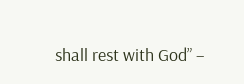shall rest with God” –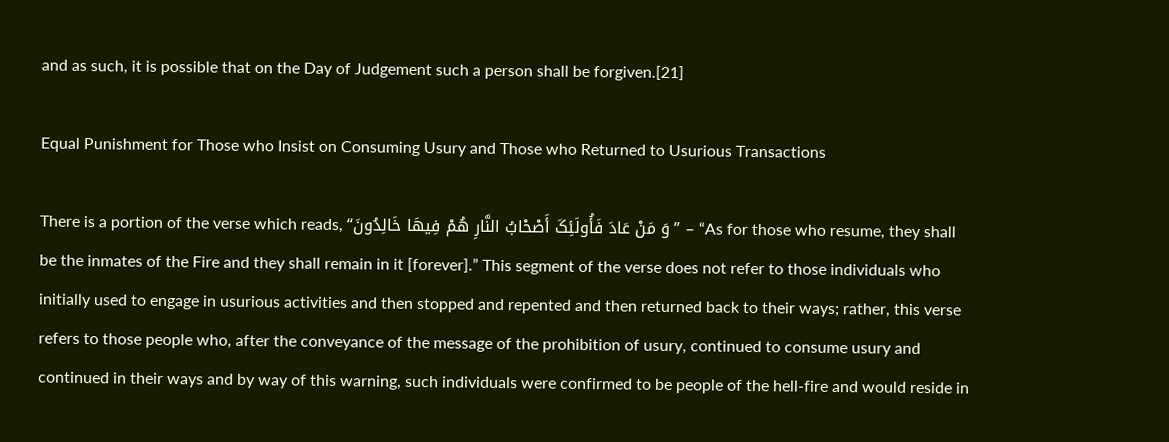and as such, it is possible that on the Day of Judgement such a person shall be forgiven.[21]

Equal Punishment for Those who Insist on Consuming Usury and Those who Returned to Usurious Transactions

There is a portion of the verse which reads, “وَ مَنْ عَادَ فَأُولَئِکَ أَصْحْابُ النَّارِ هُمْ فِیهَا خَالِدُونَ” – “As for those who resume, they shall be the inmates of the Fire and they shall remain in it [forever].” This segment of the verse does not refer to those individuals who initially used to engage in usurious activities and then stopped and repented and then returned back to their ways; rather, this verse refers to those people who, after the conveyance of the message of the prohibition of usury, continued to consume usury and continued in their ways and by way of this warning, such individuals were confirmed to be people of the hell-fire and would reside in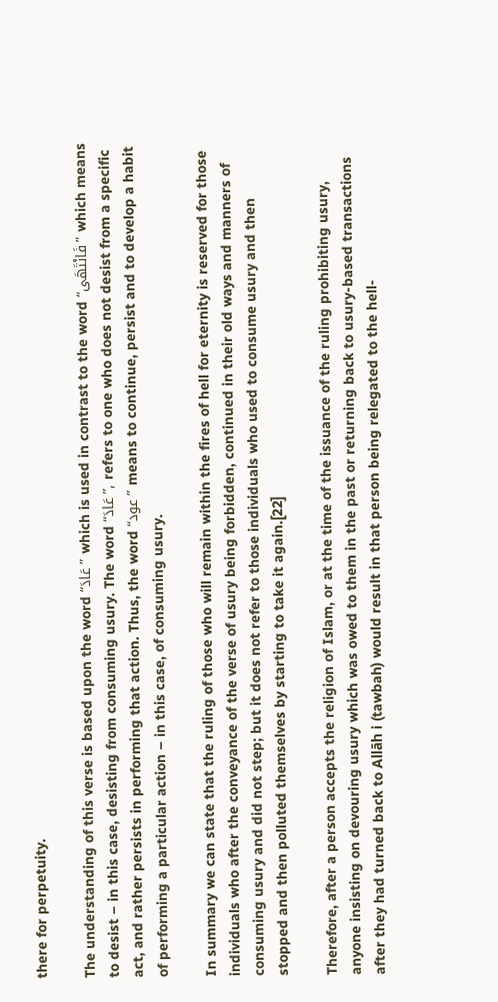there for perpetuity.

The understanding of this verse is based upon the word “عَادَ” which is used in contrast to the word “فَانْتَهَی” which means to desist – in this case, desisting from consuming usury. The word “عَادَ”, refers to one who does not desist from a specific act, and rather persists in performing that action. Thus, the word “عود” means to continue, persist and to develop a habit of performing a particular action – in this case, of consuming usury.

In summary we can state that the ruling of those who will remain within the fires of hell for eternity is reserved for those individuals who after the conveyance of the verse of usury being forbidden, continued in their old ways and manners of consuming usury and did not step; but it does not refer to those individuals who used to consume usury and then stopped and then polluted themselves by starting to take it again.[22]

Therefore, after a person accepts the religion of Islam, or at the time of the issuance of the ruling prohibiting usury, anyone insisting on devouring usury which was owed to them in the past or returning back to usury-based transactions after they had turned back to Allāh i (tawbah) would result in that person being relegated to the hell-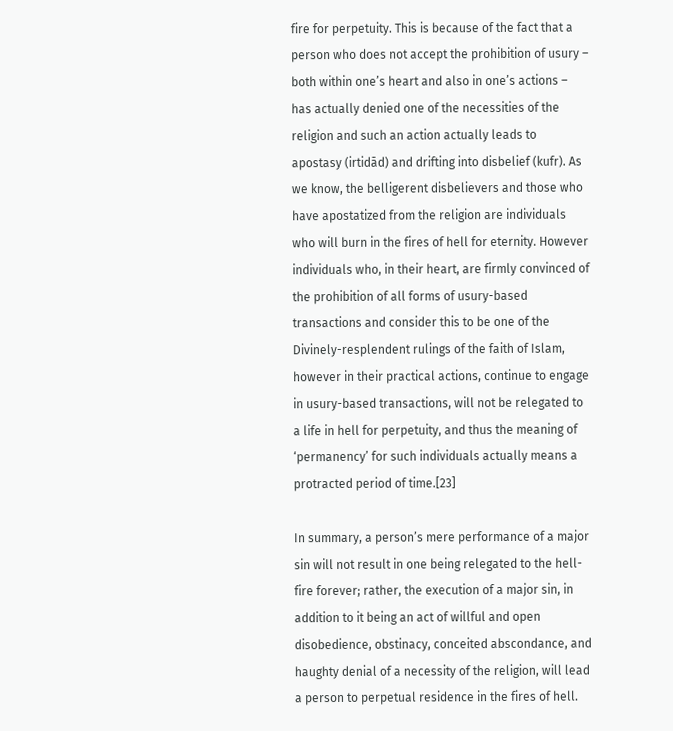fire for perpetuity. This is because of the fact that a person who does not accept the prohibition of usury – both within one’s heart and also in one’s actions – has actually denied one of the necessities of the religion and such an action actually leads to apostasy (irtidād) and drifting into disbelief (kufr). As we know, the belligerent disbelievers and those who have apostatized from the religion are individuals who will burn in the fires of hell for eternity. However individuals who, in their heart, are firmly convinced of the prohibition of all forms of usury-based transactions and consider this to be one of the Divinely-resplendent rulings of the faith of Islam, however in their practical actions, continue to engage in usury-based transactions, will not be relegated to a life in hell for perpetuity, and thus the meaning of ‘permanency’ for such individuals actually means a protracted period of time.[23]

In summary, a person’s mere performance of a major sin will not result in one being relegated to the hell-fire forever; rather, the execution of a major sin, in addition to it being an act of willful and open disobedience, obstinacy, conceited abscondance, and haughty denial of a necessity of the religion, will lead a person to perpetual residence in the fires of hell.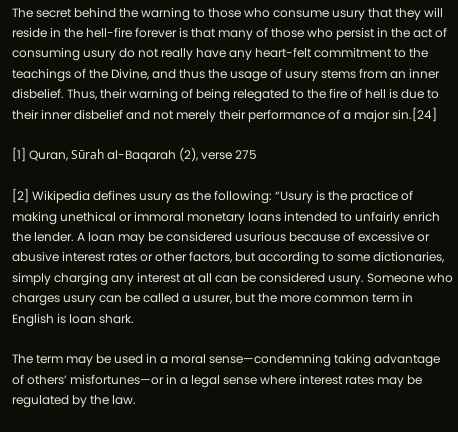The secret behind the warning to those who consume usury that they will reside in the hell-fire forever is that many of those who persist in the act of consuming usury do not really have any heart-felt commitment to the teachings of the Divine, and thus the usage of usury stems from an inner disbelief. Thus, their warning of being relegated to the fire of hell is due to their inner disbelief and not merely their performance of a major sin.[24]

[1] Quran, Sūrah al-Baqarah (2), verse 275

[2] Wikipedia defines usury as the following: “Usury is the practice of making unethical or immoral monetary loans intended to unfairly enrich the lender. A loan may be considered usurious because of excessive or abusive interest rates or other factors, but according to some dictionaries, simply charging any interest at all can be considered usury. Someone who charges usury can be called a usurer, but the more common term in English is loan shark.

The term may be used in a moral sense—condemning taking advantage of others’ misfortunes—or in a legal sense where interest rates may be regulated by the law.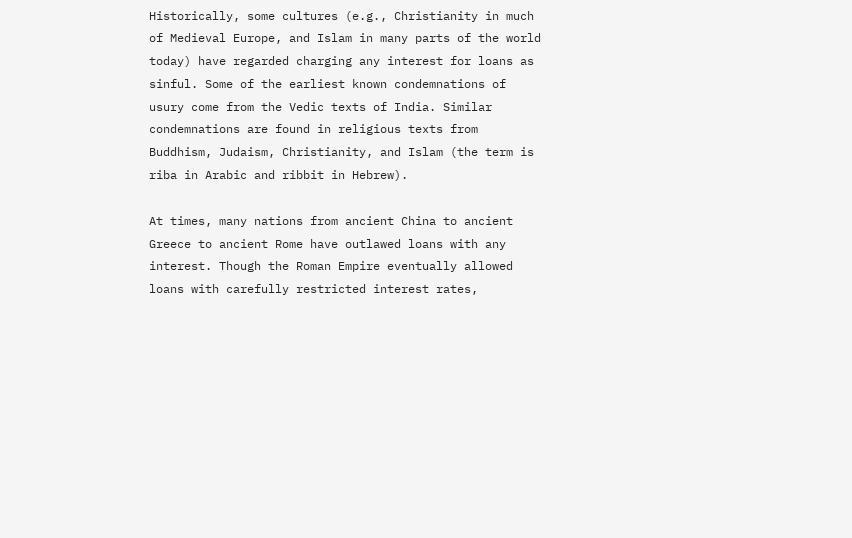Historically, some cultures (e.g., Christianity in much of Medieval Europe, and Islam in many parts of the world today) have regarded charging any interest for loans as sinful. Some of the earliest known condemnations of usury come from the Vedic texts of India. Similar condemnations are found in religious texts from Buddhism, Judaism, Christianity, and Islam (the term is riba in Arabic and ribbit in Hebrew).

At times, many nations from ancient China to ancient Greece to ancient Rome have outlawed loans with any interest. Though the Roman Empire eventually allowed loans with carefully restricted interest rates,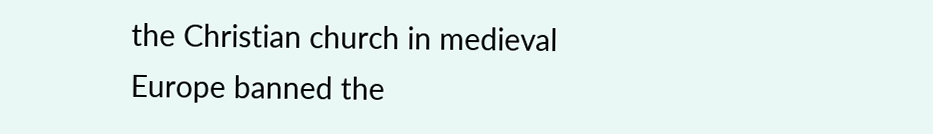the Christian church in medieval Europe banned the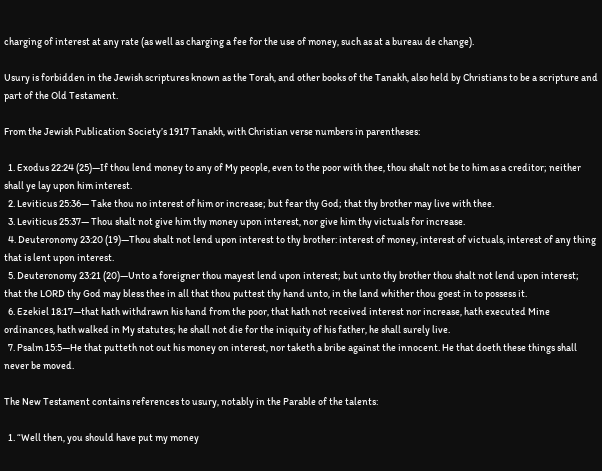charging of interest at any rate (as well as charging a fee for the use of money, such as at a bureau de change).

Usury is forbidden in the Jewish scriptures known as the Torah, and other books of the Tanakh, also held by Christians to be a scripture and part of the Old Testament.

From the Jewish Publication Society’s 1917 Tanakh, with Christian verse numbers in parentheses:

  1. Exodus 22:24 (25)—If thou lend money to any of My people, even to the poor with thee, thou shalt not be to him as a creditor; neither shall ye lay upon him interest.
  2. Leviticus 25:36— Take thou no interest of him or increase; but fear thy God; that thy brother may live with thee.
  3. Leviticus 25:37— Thou shalt not give him thy money upon interest, nor give him thy victuals for increase.
  4. Deuteronomy 23:20 (19)—Thou shalt not lend upon interest to thy brother: interest of money, interest of victuals, interest of any thing that is lent upon interest.
  5. Deuteronomy 23:21 (20)—Unto a foreigner thou mayest lend upon interest; but unto thy brother thou shalt not lend upon interest; that the LORD thy God may bless thee in all that thou puttest thy hand unto, in the land whither thou goest in to possess it.
  6. Ezekiel 18:17—that hath withdrawn his hand from the poor, that hath not received interest nor increase, hath executed Mine ordinances, hath walked in My statutes; he shall not die for the iniquity of his father, he shall surely live.
  7. Psalm 15:5—He that putteth not out his money on interest, nor taketh a bribe against the innocent. He that doeth these things shall never be moved.

The New Testament contains references to usury, notably in the Parable of the talents:

  1. “Well then, you should have put my money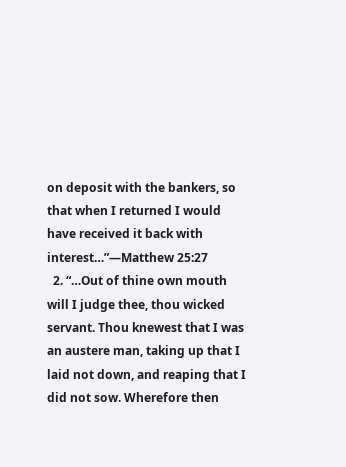on deposit with the bankers, so that when I returned I would have received it back with interest…”—Matthew 25:27
  2. “…Out of thine own mouth will I judge thee, thou wicked servant. Thou knewest that I was an austere man, taking up that I laid not down, and reaping that I did not sow. Wherefore then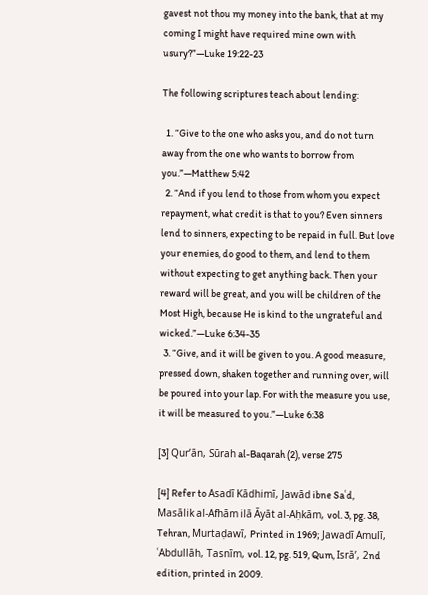gavest not thou my money into the bank, that at my coming I might have required mine own with usury?”—Luke 19:22-23

The following scriptures teach about lending:

  1. “Give to the one who asks you, and do not turn away from the one who wants to borrow from you.”—Matthew 5:42
  2. “And if you lend to those from whom you expect repayment, what credit is that to you? Even sinners lend to sinners, expecting to be repaid in full. But love your enemies, do good to them, and lend to them without expecting to get anything back. Then your reward will be great, and you will be children of the Most High, because He is kind to the ungrateful and wicked.”—Luke 6:34-35
  3. “Give, and it will be given to you. A good measure, pressed down, shaken together and running over, will be poured into your lap. For with the measure you use, it will be measured to you.”—Luke 6:38

[3] Qur’ān, Sūrah al-Baqarah (2), verse 275

[4] Refer to Asadī Kādhimī, Jawād ibne Saʿd, Masālik al-Afhām ilā Āyāt al-Aḥkām, vol. 3, pg. 38, Tehran, Murtaḍawī, Printed in 1969; Jawadī Amulī, ʿAbdullāh, Tasnīm, vol. 12, pg. 519, Qum, Isrā’, 2nd edition, printed in 2009.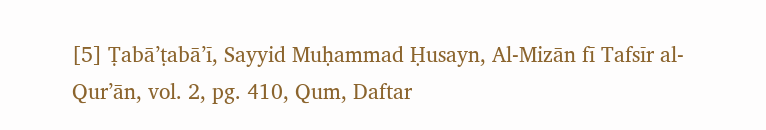[5] Ṭabā’ṭabā’ī, Sayyid Muḥammad Ḥusayn, Al-Mizān fī Tafsīr al-Qur’ān, vol. 2, pg. 410, Qum, Daftar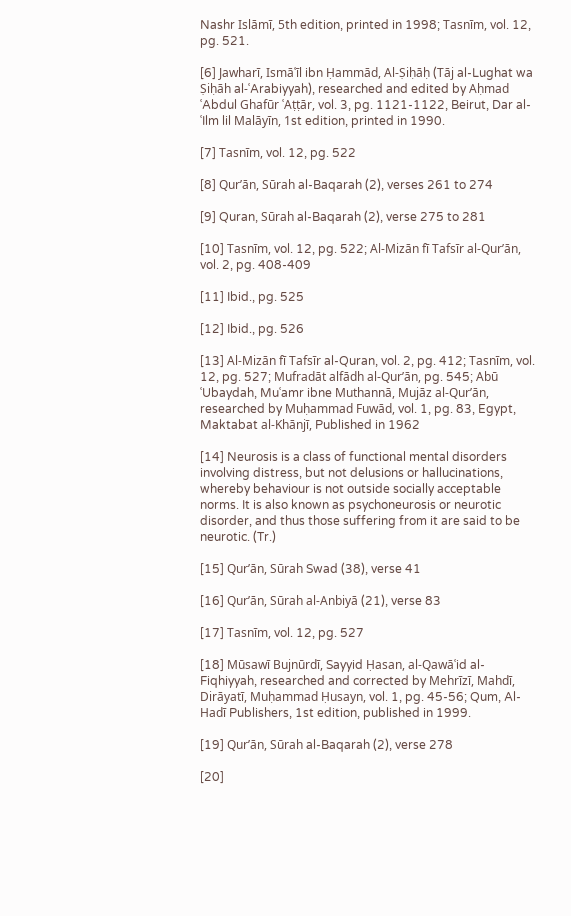Nashr Islāmī, 5th edition, printed in 1998; Tasnīm, vol. 12, pg. 521.

[6] Jawharī, Ismāʿīl ibn Ḥammād, Al-Ṣiḥāḥ (Tāj al-Lughat wa Ṣiḥāh al-ʿArabiyyah), researched and edited by Aḥmad ʿAbdul Ghafūr ʿAṭṭār, vol. 3, pg. 1121-1122, Beirut, Dar al-ʿIlm lil Malāyīn, 1st edition, printed in 1990.

[7] Tasnīm, vol. 12, pg. 522

[8] Qur’ān, Sūrah al-Baqarah (2), verses 261 to 274

[9] Quran, Sūrah al-Baqarah (2), verse 275 to 281

[10] Tasnīm, vol. 12, pg. 522; Al-Mizān fī Tafsīr al-Qur’ān, vol. 2, pg. 408-409

[11] Ibid., pg. 525

[12] Ibid., pg. 526

[13] Al-Mizān fī Tafsīr al-Quran, vol. 2, pg. 412; Tasnīm, vol. 12, pg. 527; Mufradāt alfādh al-Qur’ān, pg. 545; Abū ʿUbaydah, Muʿamr ibne Muthannā, Mujāz al-Qur’ān, researched by Muḥammad Fuwād, vol. 1, pg. 83, Egypt, Maktabat al-Khānjī, Published in 1962

[14] Neurosis is a class of functional mental disorders involving distress, but not delusions or hallucinations, whereby behaviour is not outside socially acceptable norms. It is also known as psychoneurosis or neurotic disorder, and thus those suffering from it are said to be neurotic. (Tr.)

[15] Qur’ān, Sūrah Swad (38), verse 41

[16] Qur’ān, Sūrah al-Anbiyā (21), verse 83

[17] Tasnīm, vol. 12, pg. 527

[18] Mūsawī Bujnūrdī, Sayyid Ḥasan, al-Qawāʿid al-Fiqhiyyah, researched and corrected by Mehrīzī, Mahdī, Dirāyatī, Muḥammad Ḥusayn, vol. 1, pg. 45-56; Qum, Al-Hadī Publishers, 1st edition, published in 1999.

[19] Qur’ān, Sūrah al-Baqarah (2), verse 278

[20]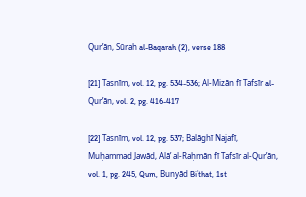Qur’ān, Sūrah al-Baqarah (2), verse 188

[21] Tasnīm, vol. 12, pg. 534-536; Al-Mizān fī Tafsīr al-Qur’ān, vol. 2, pg. 416-417

[22] Tasnīm, vol. 12, pg. 537; Balāghī Najafī, Muḥammad Jawād, Alā’ al-Raḥmān fī Tafsīr al-Qur’ān, vol. 1, pg. 245, Qum, Bunyād Biʿthat, 1st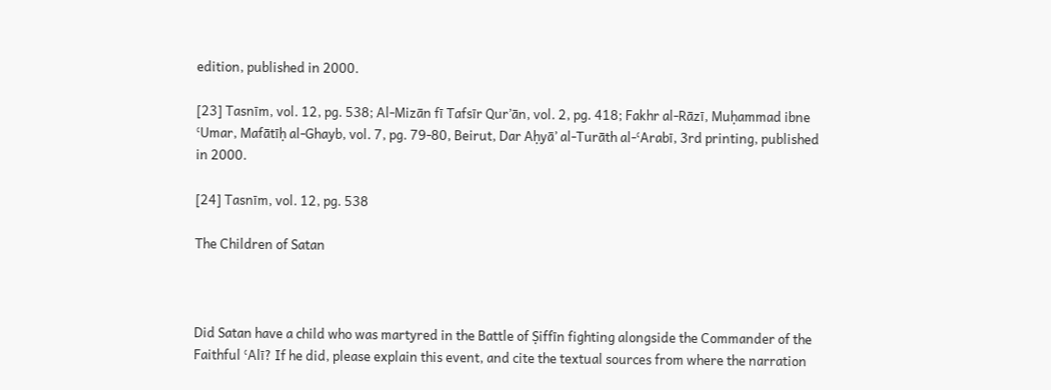edition, published in 2000.

[23] Tasnīm, vol. 12, pg. 538; Al-Mizān fī Tafsīr Qur’ān, vol. 2, pg. 418; Fakhr al-Rāzī, Muḥammad ibne ʿUmar, Mafātīḥ al-Ghayb, vol. 7, pg. 79-80, Beirut, Dar Aḥyā’ al-Turāth al-ʿArabī, 3rd printing, published in 2000.

[24] Tasnīm, vol. 12, pg. 538

The Children of Satan



Did Satan have a child who was martyred in the Battle of Ṣiffīn fighting alongside the Commander of the Faithful ʿAlī? If he did, please explain this event, and cite the textual sources from where the narration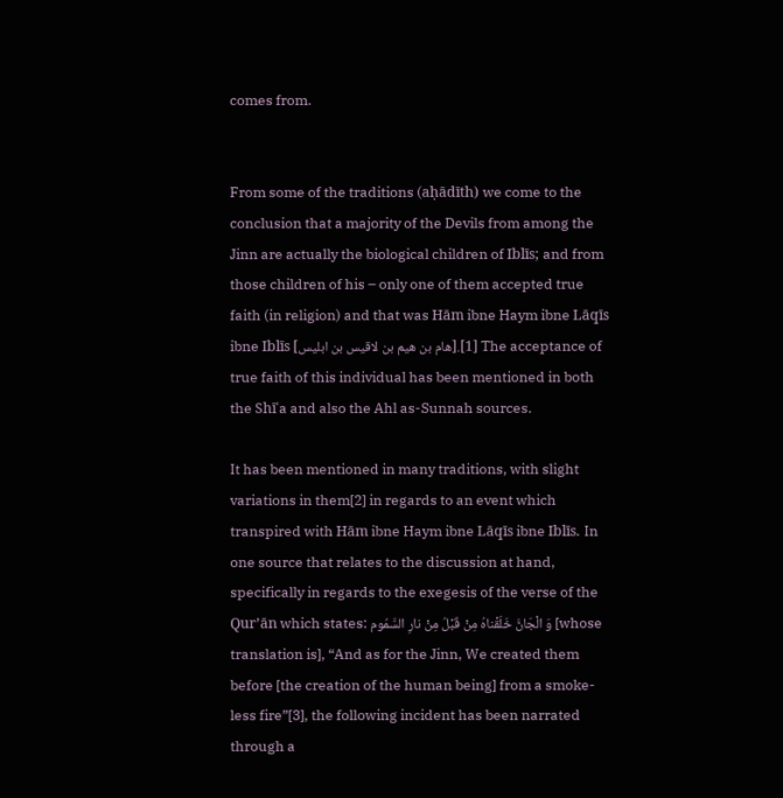comes from.


From some of the traditions (aḥādīth) we come to the conclusion that a majority of the Devils from among the Jinn are actually the biological children of Iblīs; and from those children of his – only one of them accepted true faith (in religion) and that was Hām ibne Haym ibne Lāqīs ibne Iblīs [هام بن هیم بن لاقیس بن ابلیس].[1] The acceptance of true faith of this individual has been mentioned in both the Shīʿa and also the Ahl as-Sunnah sources.

It has been mentioned in many traditions, with slight variations in them[2] in regards to an event which transpired with Hām ibne Haym ibne Lāqīs ibne Iblīs. In one source that relates to the discussion at hand, specifically in regards to the exegesis of the verse of the Qur’ān which states: وَ الْجَانَّ خَلَقْناهُ مِنْ قَبْلُ مِنْ نارِ السَّمُوم [whose translation is], “And as for the Jinn, We created them before [the creation of the human being] from a smoke-less fire”[3], the following incident has been narrated through a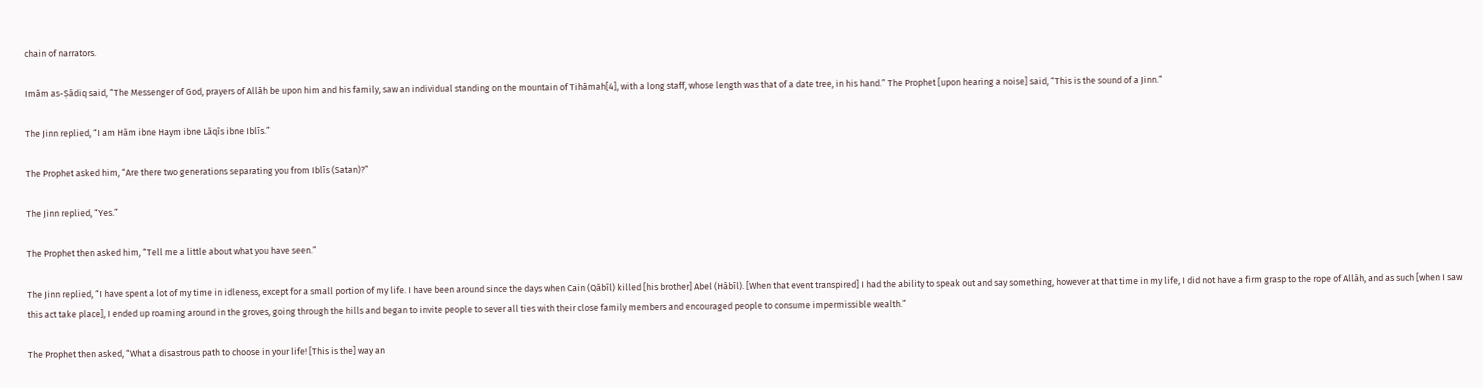chain of narrators.

Imām as-Ṣādiq said, “The Messenger of God, prayers of Allāh be upon him and his family, saw an individual standing on the mountain of Tihāmah[4], with a long staff, whose length was that of a date tree, in his hand.” The Prophet [upon hearing a noise] said, “This is the sound of a Jinn.”

The Jinn replied, “I am Hām ibne Haym ibne Lāqīs ibne Iblīs.”

The Prophet asked him, “Are there two generations separating you from Iblīs (Satan)?”

The Jinn replied, “Yes.”

The Prophet then asked him, “Tell me a little about what you have seen.”

The Jinn replied, “I have spent a lot of my time in idleness, except for a small portion of my life. I have been around since the days when Cain (Qābīl) killed [his brother] Abel (Hābīl). [When that event transpired] I had the ability to speak out and say something, however at that time in my life, I did not have a firm grasp to the rope of Allāh, and as such [when I saw this act take place], I ended up roaming around in the groves, going through the hills and began to invite people to sever all ties with their close family members and encouraged people to consume impermissible wealth.”

The Prophet then asked, “What a disastrous path to choose in your life! [This is the] way an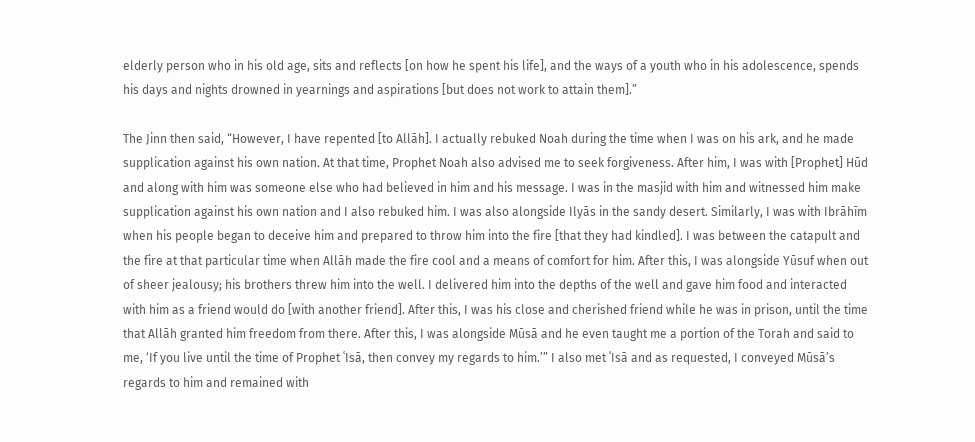elderly person who in his old age, sits and reflects [on how he spent his life], and the ways of a youth who in his adolescence, spends his days and nights drowned in yearnings and aspirations [but does not work to attain them].”

The Jinn then said, “However, I have repented [to Allāh]. I actually rebuked Noah during the time when I was on his ark, and he made supplication against his own nation. At that time, Prophet Noah also advised me to seek forgiveness. After him, I was with [Prophet] Hūd and along with him was someone else who had believed in him and his message. I was in the masjid with him and witnessed him make supplication against his own nation and I also rebuked him. I was also alongside Ilyās in the sandy desert. Similarly, I was with Ibrāhīm when his people began to deceive him and prepared to throw him into the fire [that they had kindled]. I was between the catapult and the fire at that particular time when Allāh made the fire cool and a means of comfort for him. After this, I was alongside Yūsuf when out of sheer jealousy; his brothers threw him into the well. I delivered him into the depths of the well and gave him food and interacted with him as a friend would do [with another friend]. After this, I was his close and cherished friend while he was in prison, until the time that Allāh granted him freedom from there. After this, I was alongside Mūsā and he even taught me a portion of the Torah and said to me, ‘If you live until the time of Prophet ʿIsā, then convey my regards to him.’” I also met ʿIsā and as requested, I conveyed Mūsā’s regards to him and remained with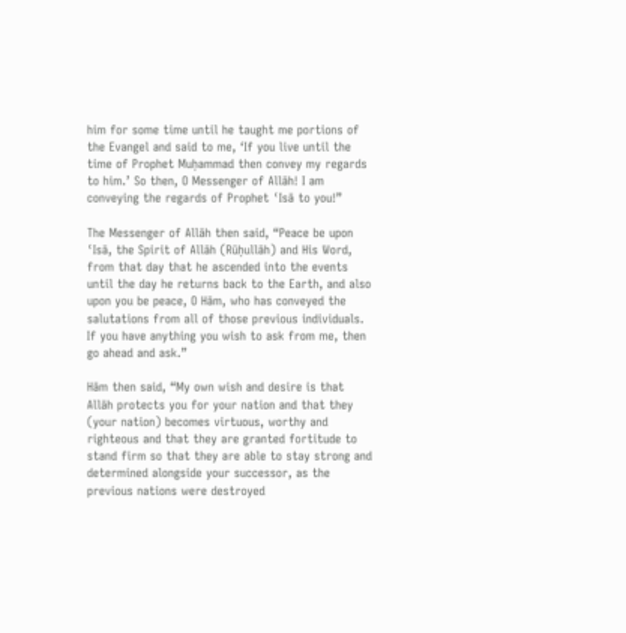him for some time until he taught me portions of the Evangel and said to me, ‘If you live until the time of Prophet Muḥammad then convey my regards to him.’ So then, O Messenger of Allāh! I am conveying the regards of Prophet ʿIsā to you!”

The Messenger of Allāh then said, “Peace be upon ʿIsā, the Spirit of Allāh (Rūḥullāh) and His Word, from that day that he ascended into the events until the day he returns back to the Earth, and also upon you be peace, O Hām, who has conveyed the salutations from all of those previous individuals. If you have anything you wish to ask from me, then go ahead and ask.”

Hām then said, “My own wish and desire is that Allāh protects you for your nation and that they (your nation) becomes virtuous, worthy and righteous and that they are granted fortitude to stand firm so that they are able to stay strong and determined alongside your successor, as the previous nations were destroyed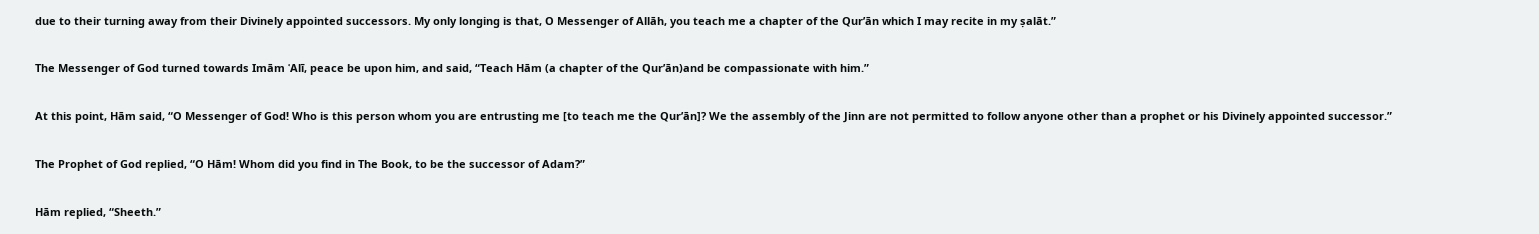due to their turning away from their Divinely appointed successors. My only longing is that, O Messenger of Allāh, you teach me a chapter of the Qur’ān which I may recite in my ṣalāt.”

The Messenger of God turned towards Imām ʿAlī, peace be upon him, and said, “Teach Hām (a chapter of the Qur’ān)and be compassionate with him.”

At this point, Hām said, “O Messenger of God! Who is this person whom you are entrusting me [to teach me the Qur’ān]? We the assembly of the Jinn are not permitted to follow anyone other than a prophet or his Divinely appointed successor.”

The Prophet of God replied, “O Hām! Whom did you find in The Book, to be the successor of Adam?”

Hām replied, “Sheeth.”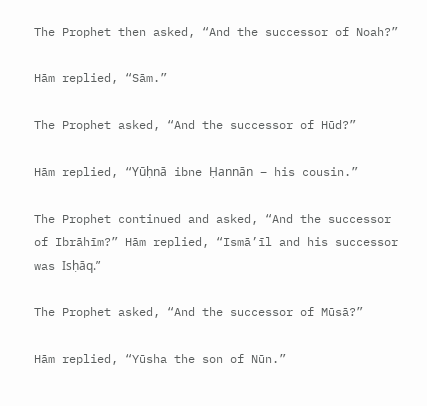The Prophet then asked, “And the successor of Noah?”

Hām replied, “Sām.”

The Prophet asked, “And the successor of Hūd?”

Hām replied, “Yūḥnā ibne Ḥannān – his cousin.”

The Prophet continued and asked, “And the successor of Ibrāhīm?” Hām replied, “Ismā’īl and his successor was Isḥāq.”

The Prophet asked, “And the successor of Mūsā?”

Hām replied, “Yūsha the son of Nūn.”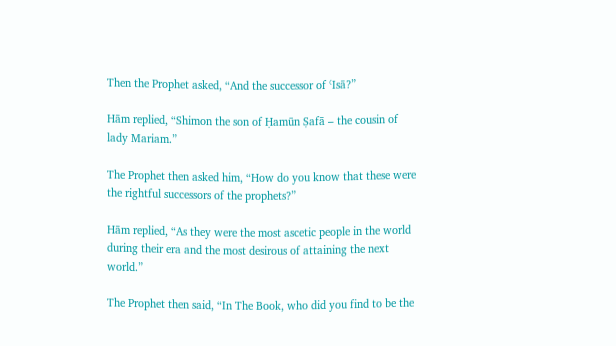Then the Prophet asked, “And the successor of ʿIsā?”

Hām replied, “Shimon the son of Ḥamūn Ṣafā – the cousin of lady Mariam.”

The Prophet then asked him, “How do you know that these were the rightful successors of the prophets?”

Hām replied, “As they were the most ascetic people in the world during their era and the most desirous of attaining the next world.”

The Prophet then said, “In The Book, who did you find to be the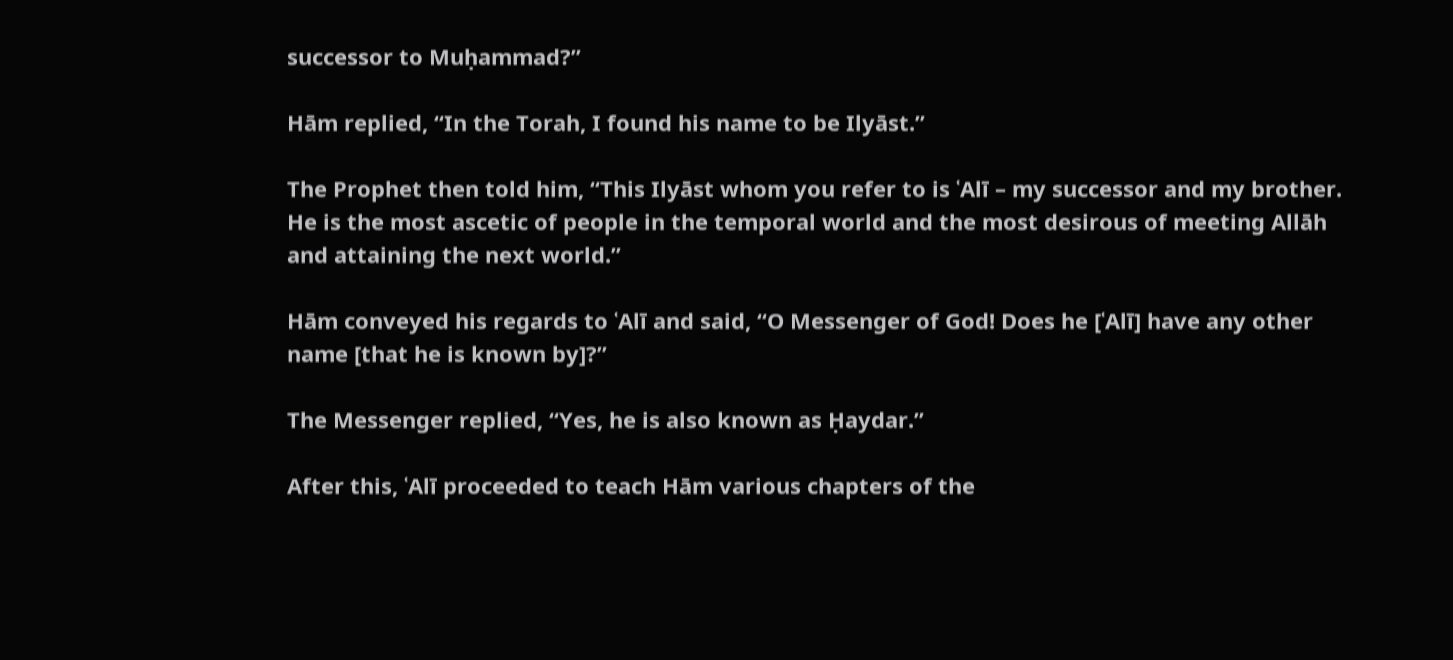successor to Muḥammad?”

Hām replied, “In the Torah, I found his name to be Ilyāst.”

The Prophet then told him, “This Ilyāst whom you refer to is ʿAlī – my successor and my brother. He is the most ascetic of people in the temporal world and the most desirous of meeting Allāh and attaining the next world.”

Hām conveyed his regards to ʿAlī and said, “O Messenger of God! Does he [ʿAlī] have any other name [that he is known by]?”

The Messenger replied, “Yes, he is also known as Ḥaydar.”

After this, ʿAlī proceeded to teach Hām various chapters of the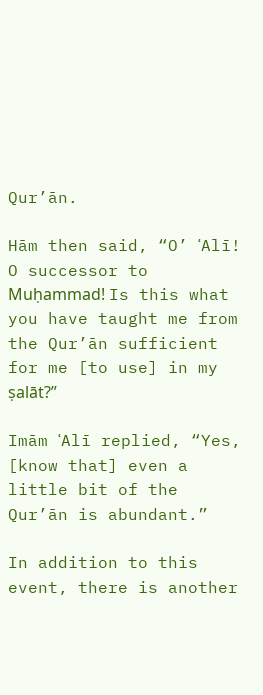Qur’ān.

Hām then said, “O’ ʿAlī! O successor to Muḥammad! Is this what you have taught me from the Qur’ān sufficient for me [to use] in my ṣalāt?”

Imām ʿAlī replied, “Yes, [know that] even a little bit of the Qur’ān is abundant.”

In addition to this event, there is another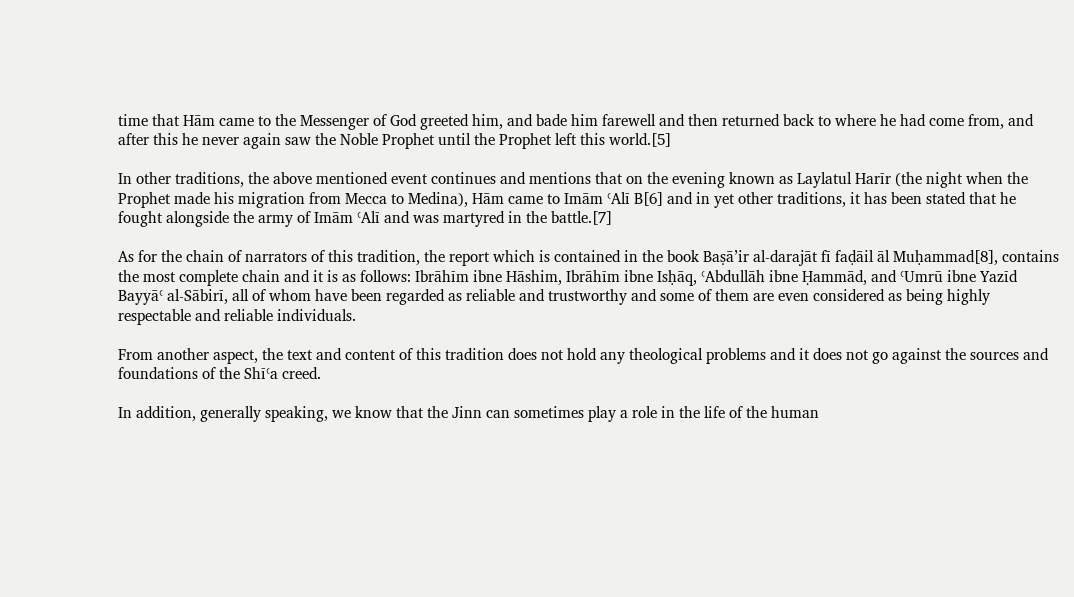time that Hām came to the Messenger of God greeted him, and bade him farewell and then returned back to where he had come from, and after this he never again saw the Noble Prophet until the Prophet left this world.[5]

In other traditions, the above mentioned event continues and mentions that on the evening known as Laylatul Harīr (the night when the Prophet made his migration from Mecca to Medina), Hām came to Imām ʿAlī B[6] and in yet other traditions, it has been stated that he fought alongside the army of Imām ʿAlī and was martyred in the battle.[7]

As for the chain of narrators of this tradition, the report which is contained in the book Baṣā’ir al-darajāt fī faḍāil āl Muḥammad[8], contains the most complete chain and it is as follows: Ibrāhīm ibne Hāshim, Ibrāhīm ibne Isḥāq, ʿAbdullāh ibne Ḥammād, and ʿUmrū ibne Yazīd Bayyāʿ al-Sābirī, all of whom have been regarded as reliable and trustworthy and some of them are even considered as being highly respectable and reliable individuals.

From another aspect, the text and content of this tradition does not hold any theological problems and it does not go against the sources and foundations of the Shīʿa creed.

In addition, generally speaking, we know that the Jinn can sometimes play a role in the life of the human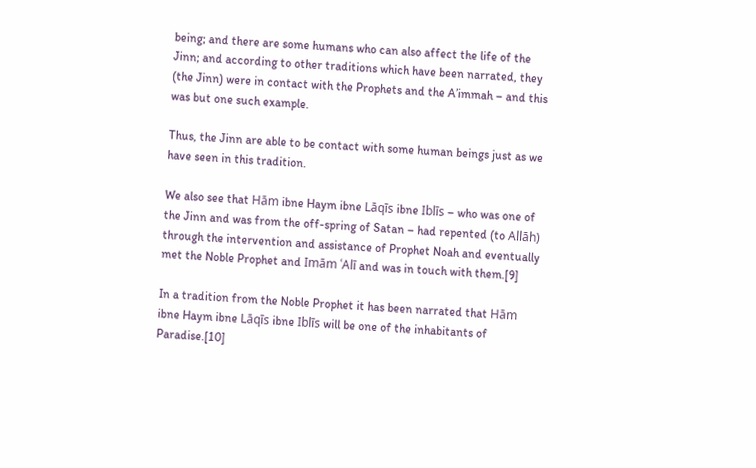being; and there are some humans who can also affect the life of the Jinn; and according to other traditions which have been narrated, they (the Jinn) were in contact with the Prophets and the A’immah – and this was but one such example.

Thus, the Jinn are able to be contact with some human beings just as we have seen in this tradition.

We also see that Hām ibne Haym ibne Lāqīs ibne Iblīs – who was one of the Jinn and was from the off-spring of Satan – had repented (to Allāh) through the intervention and assistance of Prophet Noah and eventually met the Noble Prophet and Imām ʿAlī and was in touch with them.[9]

In a tradition from the Noble Prophet it has been narrated that Hām ibne Haym ibne Lāqīs ibne Iblīs will be one of the inhabitants of Paradise.[10]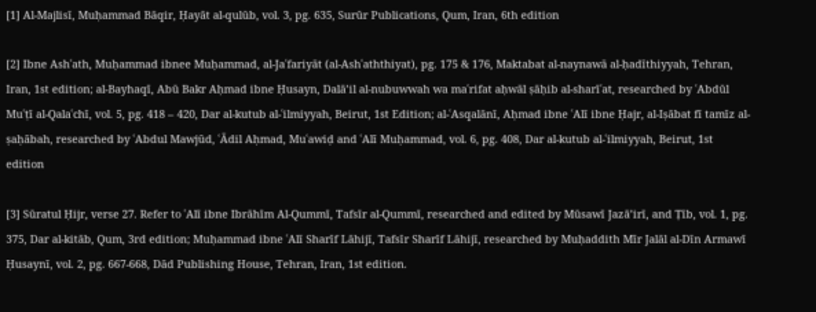[1] Al-Majlisī, Muḥammad Bāqir, Ḥayāt al-qulūb, vol. 3, pg. 635, Surūr Publications, Qum, Iran, 6th edition

[2] Ibne Ashʿath, Muḥammad ibnee Muḥammad, al-Jaʿfariyāt (al-Ashʿaththiyat), pg. 175 & 176, Maktabat al-naynawā al-ḥadīthiyyah, Tehran, Iran, 1st edition; al-Bayhaqī, Abū Bakr Aḥmad ibne Ḥusayn, Dalā’il al-nubuwwah wa maʿrifat aḥwāl ṣāḥib al-sharīʿat, researched by ʿAbdūl Muʿṭī al-Qalaʿchī, vol. 5, pg. 418 – 420, Dar al-kutub al-ʿilmiyyah, Beirut, 1st Edition; al-ʿAsqalānī, Aḥmad ibne ʿAlī ibne Ḥajr, al-Iṣābat fī tamīz al-ṣaḥābah, researched by ʿAbdul Mawjūd, ʿĀdil Aḥmad, Muʿawiḍ and ʿAlī Muḥammad, vol. 6, pg. 408, Dar al-kutub al-ʿilmiyyah, Beirut, 1st edition

[3] Sūratul Ḥijr, verse 27. Refer to ʿAlī ibne Ibrāhīm Al-Qummī, Tafsīr al-Qummī, researched and edited by Mūsawī Jazā’irī, and Ṭīb, vol. 1, pg. 375, Dar al-kitāb, Qum, 3rd edition; Muḥammad ibne ʿAlī Sharīf Lāhijī, Tafsīr Sharīf Lāhijī, researched by Muḥaddith Mīr Jalāl al-Dīn Armawī Ḥusaynī, vol. 2, pg. 667-668, Dād Publishing House, Tehran, Iran, 1st edition.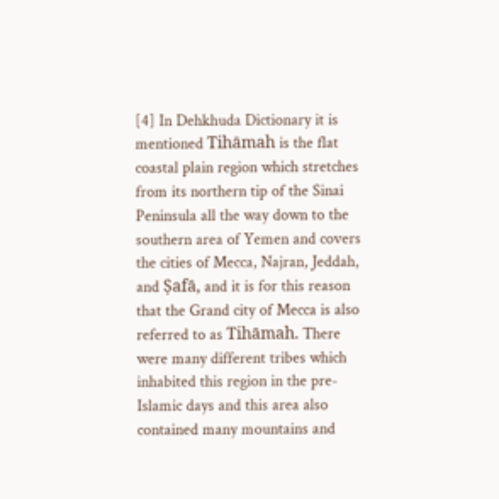[4] In Dehkhuda Dictionary it is mentioned Tihāmah is the flat coastal plain region which stretches from its northern tip of the Sinai Peninsula all the way down to the southern area of Yemen and covers the cities of Mecca, Najran, Jeddah, and Ṣafā, and it is for this reason that the Grand city of Mecca is also referred to as Tihāmah. There were many different tribes which inhabited this region in the pre-Islamic days and this area also contained many mountains and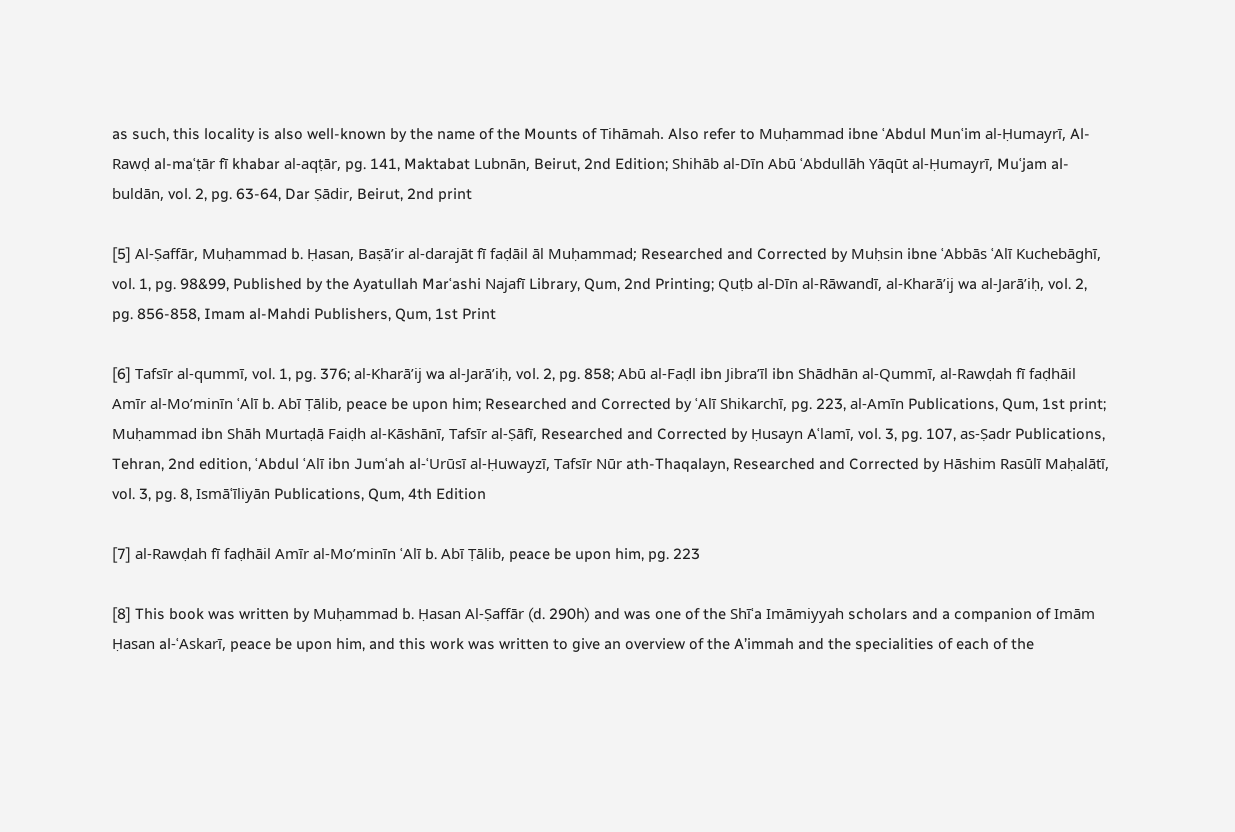as such, this locality is also well-known by the name of the Mounts of Tihāmah. Also refer to Muḥammad ibne ʿAbdul Munʿim al-Ḥumayrī, Al-Rawḍ al-maʿṭār fī khabar al-aqṭār, pg. 141, Maktabat Lubnān, Beirut, 2nd Edition; Shihāb al-Dīn Abū ʿAbdullāh Yāqūt al-Ḥumayrī, Muʿjam al-buldān, vol. 2, pg. 63-64, Dar Ṣādir, Beirut, 2nd print

[5] Al-Ṣaffār, Muḥammad b. Ḥasan, Baṣā’ir al-darajāt fī faḍāil āl Muḥammad; Researched and Corrected by Muḥsin ibne ʿAbbās ʿAlī Kuchebāghī, vol. 1, pg. 98&99, Published by the Ayatullah Marʿashi Najafī Library, Qum, 2nd Printing; Quṭb al-Dīn al-Rāwandī, al-Kharā’ij wa al-Jarā’iḥ, vol. 2, pg. 856-858, Imam al-Mahdi Publishers, Qum, 1st Print

[6] Tafsīr al-qummī, vol. 1, pg. 376; al-Kharā’ij wa al-Jarā’iḥ, vol. 2, pg. 858; Abū al-Faḍl ibn Jibra’īl ibn Shādhān al-Qummī, al-Rawḍah fī faḍhāil Amīr al-Mo’minīn ʿAlī b. Abī Ṭālib, peace be upon him; Researched and Corrected by ʿAlī Shikarchī, pg. 223, al-Amīn Publications, Qum, 1st print; Muḥammad ibn Shāh Murtaḍā Faiḍh al-Kāshānī, Tafsīr al-Ṣāfī, Researched and Corrected by Ḥusayn Aʿlamī, vol. 3, pg. 107, as-Ṣadr Publications, Tehran, 2nd edition, ʿAbdul ʿAlī ibn Jumʿah al-ʿUrūsī al-Ḥuwayzī, Tafsīr Nūr ath-Thaqalayn, Researched and Corrected by Hāshim Rasūlī Maḥalātī, vol. 3, pg. 8, Ismāʿīliyān Publications, Qum, 4th Edition

[7] al-Rawḍah fī faḍhāil Amīr al-Mo’minīn ʿAlī b. Abī Ṭālib, peace be upon him, pg. 223

[8] This book was written by Muḥammad b. Ḥasan Al-Ṣaffār (d. 290h) and was one of the Shīʿa Imāmiyyah scholars and a companion of Imām Ḥasan al-ʿAskarī, peace be upon him, and this work was written to give an overview of the A’immah and the specialities of each of the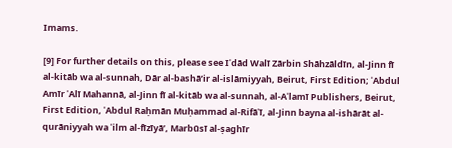Imams.

[9] For further details on this, please see Iʿdād Walī Zārbin Shāhzāldīn, al-Jinn fī al-kitāb wa al-sunnah, Dār al-bashā’ir al-islāmiyyah, Beirut, First Edition; ʿAbdul Amīr ʿAlī Mahannā, al-Jinn fī al-kitāb wa al-sunnah, al-Aʿlamī Publishers, Beirut, First Edition, ʿAbdul Raḥmān Muḥammad al-Rifāʿī, al-Jinn bayna al-ishārāt al-qurāniyyah wa ʿilm al-fīzīyā’, Marbūsī al-ṣaghīr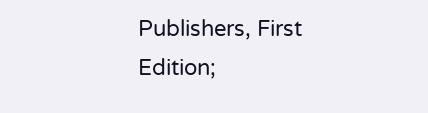Publishers, First Edition;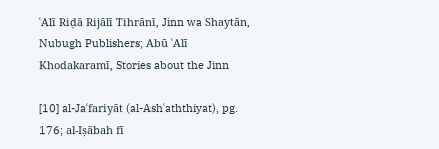ʿAlī Riḍā Rijālī Tihrānī, Jinn wa Shaytān, Nubugh Publishers; Abū ʿAlī Khodakaramī, Stories about the Jinn

[10] al-Jaʿfariyāt (al-Ashʿaththiyat), pg. 176; al-Iṣābah fī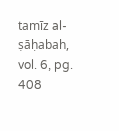tamīz al-ṣāḥabah, vol. 6, pg. 408